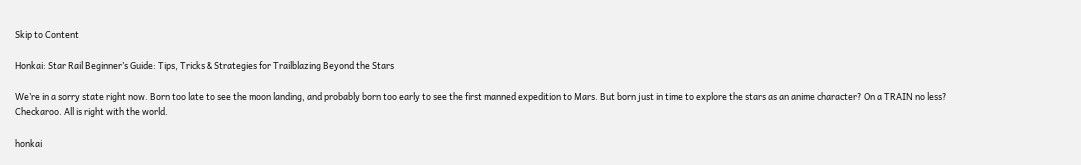Skip to Content

Honkai: Star Rail Beginner’s Guide: Tips, Tricks & Strategies for Trailblazing Beyond the Stars

We’re in a sorry state right now. Born too late to see the moon landing, and probably born too early to see the first manned expedition to Mars. But born just in time to explore the stars as an anime character? On a TRAIN no less? Checkaroo. All is right with the world.

honkai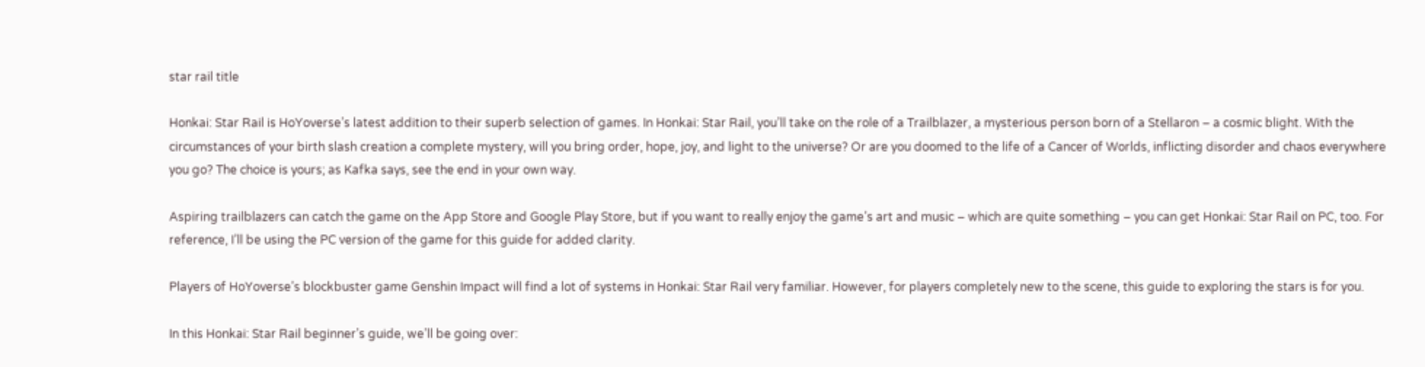star rail title

Honkai: Star Rail is HoYoverse’s latest addition to their superb selection of games. In Honkai: Star Rail, you’ll take on the role of a Trailblazer, a mysterious person born of a Stellaron – a cosmic blight. With the circumstances of your birth slash creation a complete mystery, will you bring order, hope, joy, and light to the universe? Or are you doomed to the life of a Cancer of Worlds, inflicting disorder and chaos everywhere you go? The choice is yours; as Kafka says, see the end in your own way.

Aspiring trailblazers can catch the game on the App Store and Google Play Store, but if you want to really enjoy the game’s art and music – which are quite something – you can get Honkai: Star Rail on PC, too. For reference, I’ll be using the PC version of the game for this guide for added clarity.

Players of HoYoverse’s blockbuster game Genshin Impact will find a lot of systems in Honkai: Star Rail very familiar. However, for players completely new to the scene, this guide to exploring the stars is for you.

In this Honkai: Star Rail beginner’s guide, we’ll be going over: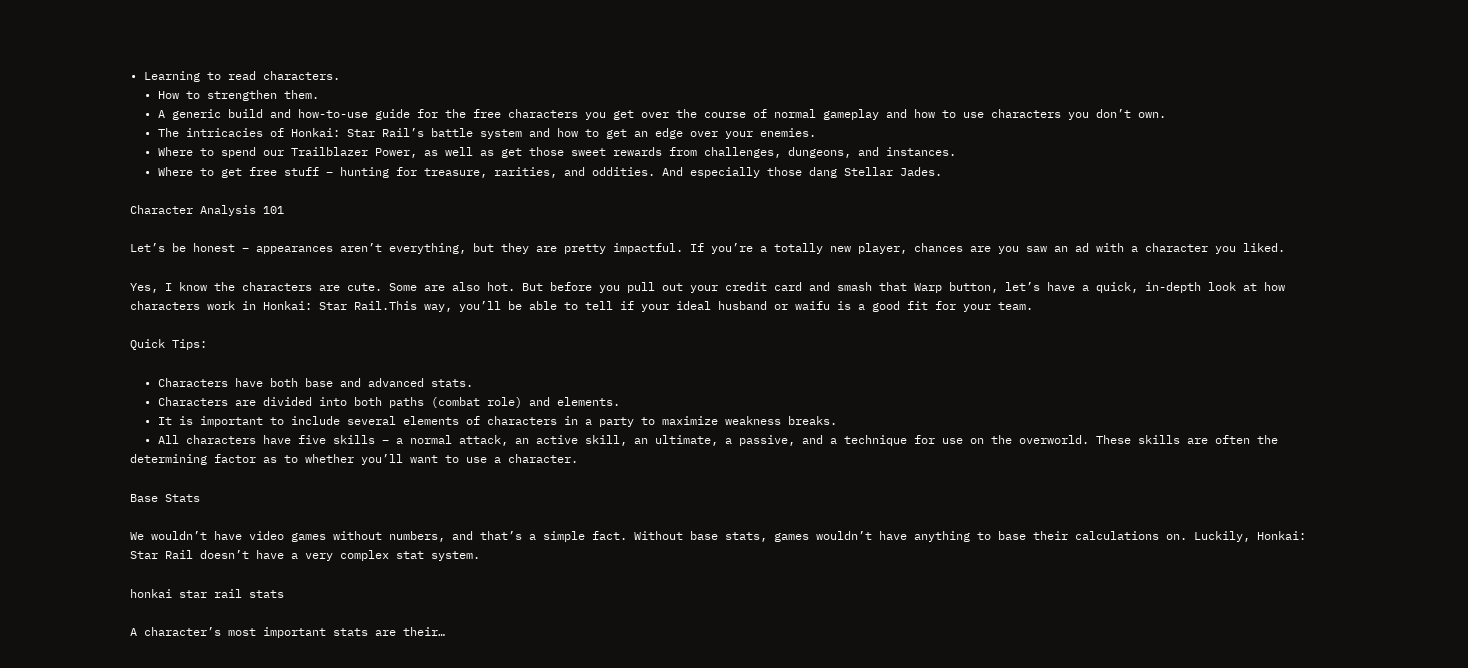• Learning to read characters.
  • How to strengthen them.
  • A generic build and how-to-use guide for the free characters you get over the course of normal gameplay and how to use characters you don’t own.
  • The intricacies of Honkai: Star Rail’s battle system and how to get an edge over your enemies.
  • Where to spend our Trailblazer Power, as well as get those sweet rewards from challenges, dungeons, and instances.
  • Where to get free stuff – hunting for treasure, rarities, and oddities. And especially those dang Stellar Jades.

Character Analysis 101

Let’s be honest – appearances aren’t everything, but they are pretty impactful. If you’re a totally new player, chances are you saw an ad with a character you liked.

Yes, I know the characters are cute. Some are also hot. But before you pull out your credit card and smash that Warp button, let’s have a quick, in-depth look at how characters work in Honkai: Star Rail.This way, you’ll be able to tell if your ideal husband or waifu is a good fit for your team.

Quick Tips:

  • Characters have both base and advanced stats.
  • Characters are divided into both paths (combat role) and elements.
  • It is important to include several elements of characters in a party to maximize weakness breaks.
  • All characters have five skills – a normal attack, an active skill, an ultimate, a passive, and a technique for use on the overworld. These skills are often the determining factor as to whether you’ll want to use a character.

Base Stats

We wouldn’t have video games without numbers, and that’s a simple fact. Without base stats, games wouldn’t have anything to base their calculations on. Luckily, Honkai: Star Rail doesn’t have a very complex stat system.

honkai star rail stats

A character’s most important stats are their…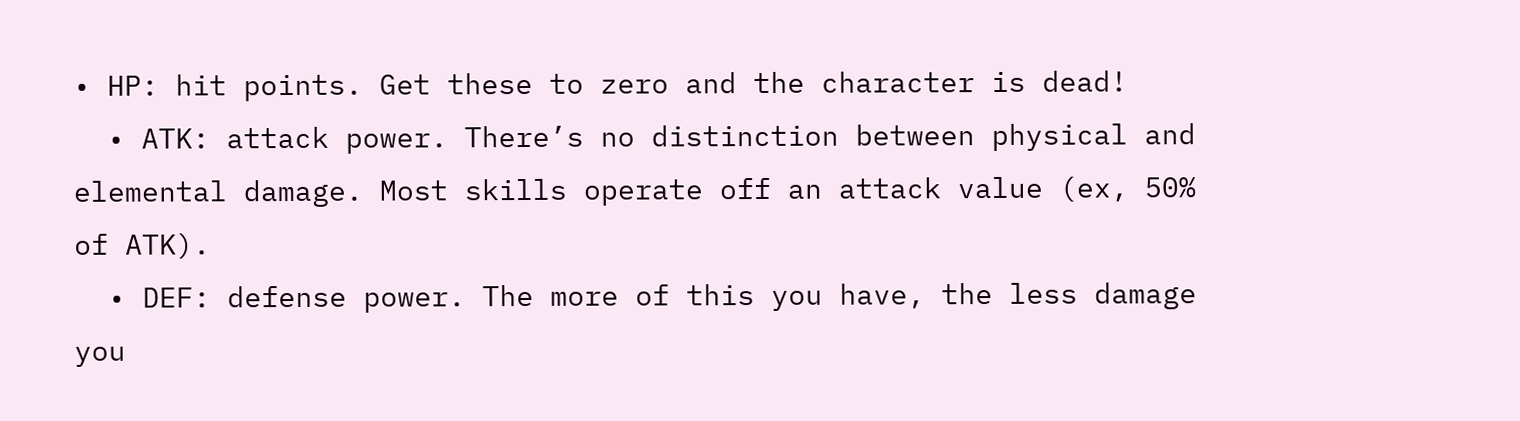• HP: hit points. Get these to zero and the character is dead!
  • ATK: attack power. There’s no distinction between physical and elemental damage. Most skills operate off an attack value (ex, 50% of ATK).
  • DEF: defense power. The more of this you have, the less damage you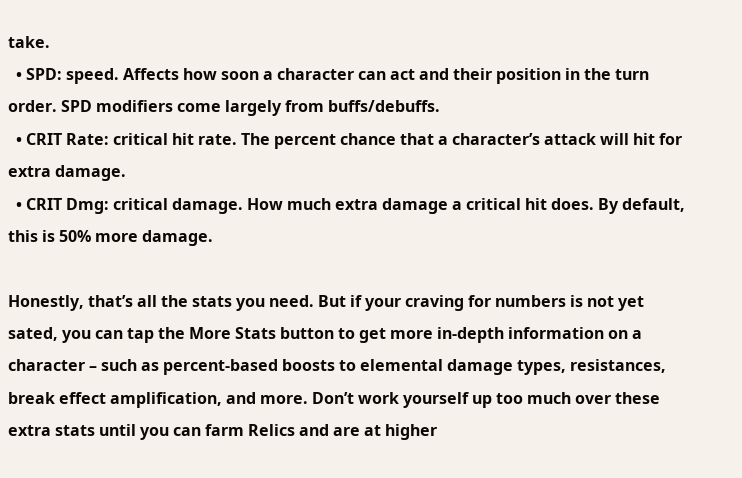take.
  • SPD: speed. Affects how soon a character can act and their position in the turn order. SPD modifiers come largely from buffs/debuffs.
  • CRIT Rate: critical hit rate. The percent chance that a character’s attack will hit for extra damage.
  • CRIT Dmg: critical damage. How much extra damage a critical hit does. By default, this is 50% more damage.

Honestly, that’s all the stats you need. But if your craving for numbers is not yet sated, you can tap the More Stats button to get more in-depth information on a character – such as percent-based boosts to elemental damage types, resistances, break effect amplification, and more. Don’t work yourself up too much over these extra stats until you can farm Relics and are at higher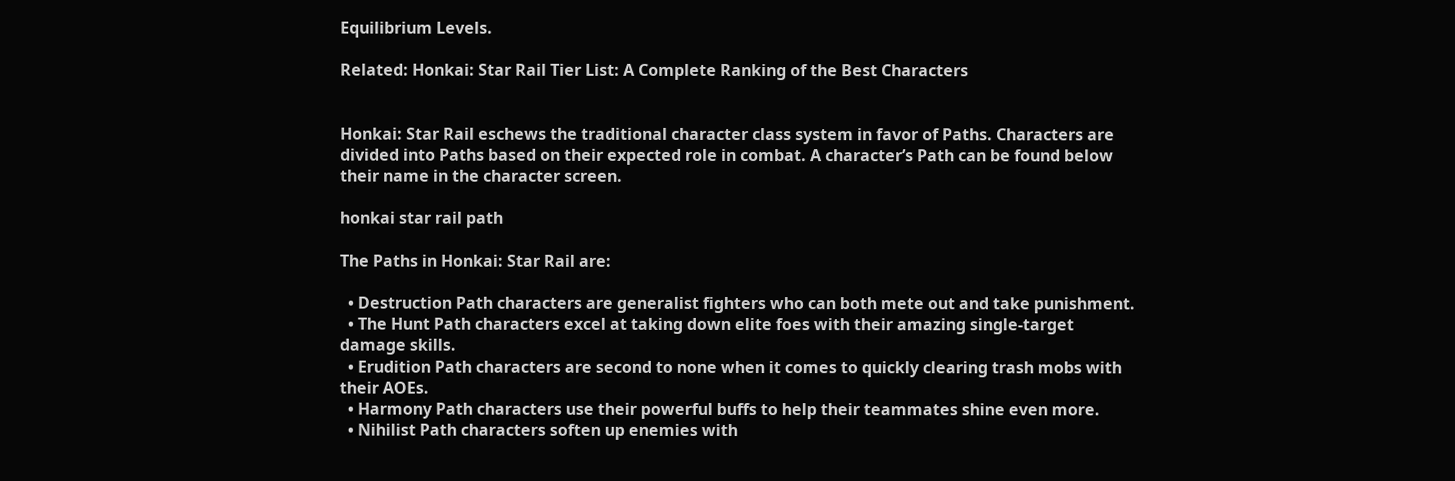Equilibrium Levels.

Related: Honkai: Star Rail Tier List: A Complete Ranking of the Best Characters


Honkai: Star Rail eschews the traditional character class system in favor of Paths. Characters are divided into Paths based on their expected role in combat. A character’s Path can be found below their name in the character screen.

honkai star rail path

The Paths in Honkai: Star Rail are:

  • Destruction Path characters are generalist fighters who can both mete out and take punishment.
  • The Hunt Path characters excel at taking down elite foes with their amazing single-target damage skills.
  • Erudition Path characters are second to none when it comes to quickly clearing trash mobs with their AOEs.
  • Harmony Path characters use their powerful buffs to help their teammates shine even more.
  • Nihilist Path characters soften up enemies with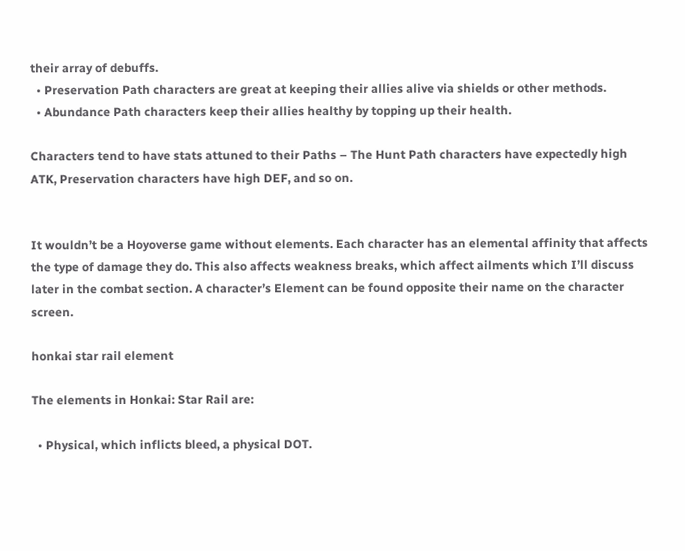their array of debuffs.
  • Preservation Path characters are great at keeping their allies alive via shields or other methods.
  • Abundance Path characters keep their allies healthy by topping up their health.

Characters tend to have stats attuned to their Paths – The Hunt Path characters have expectedly high ATK, Preservation characters have high DEF, and so on.


It wouldn’t be a Hoyoverse game without elements. Each character has an elemental affinity that affects the type of damage they do. This also affects weakness breaks, which affect ailments which I’ll discuss later in the combat section. A character’s Element can be found opposite their name on the character screen.

honkai star rail element

The elements in Honkai: Star Rail are:

  • Physical, which inflicts bleed, a physical DOT.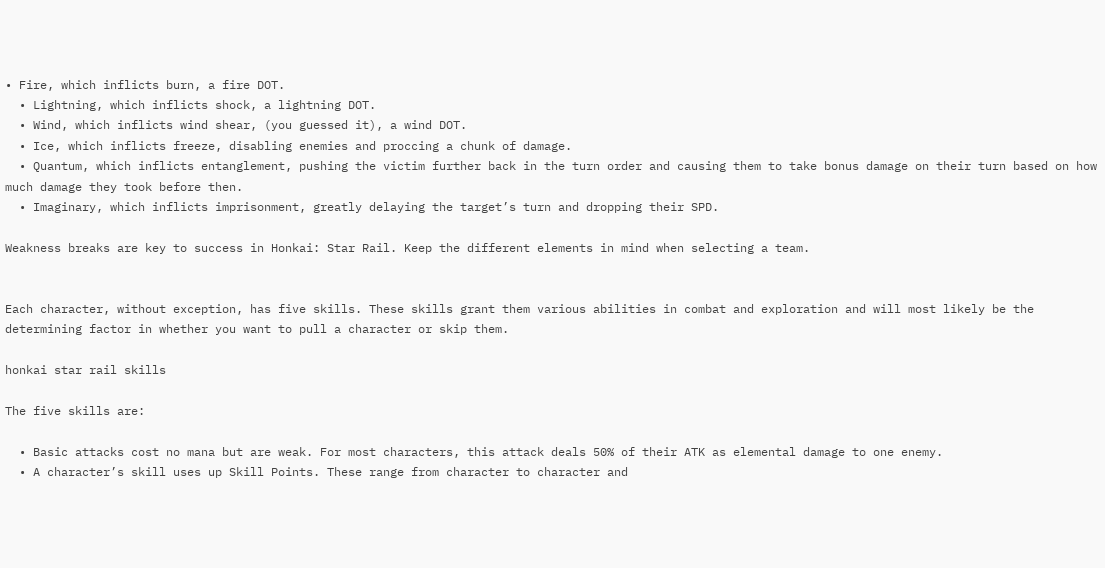• Fire, which inflicts burn, a fire DOT.
  • Lightning, which inflicts shock, a lightning DOT.
  • Wind, which inflicts wind shear, (you guessed it), a wind DOT.
  • Ice, which inflicts freeze, disabling enemies and proccing a chunk of damage.
  • Quantum, which inflicts entanglement, pushing the victim further back in the turn order and causing them to take bonus damage on their turn based on how much damage they took before then.
  • Imaginary, which inflicts imprisonment, greatly delaying the target’s turn and dropping their SPD.

Weakness breaks are key to success in Honkai: Star Rail. Keep the different elements in mind when selecting a team.


Each character, without exception, has five skills. These skills grant them various abilities in combat and exploration and will most likely be the determining factor in whether you want to pull a character or skip them.

honkai star rail skills

The five skills are:

  • Basic attacks cost no mana but are weak. For most characters, this attack deals 50% of their ATK as elemental damage to one enemy.
  • A character’s skill uses up Skill Points. These range from character to character and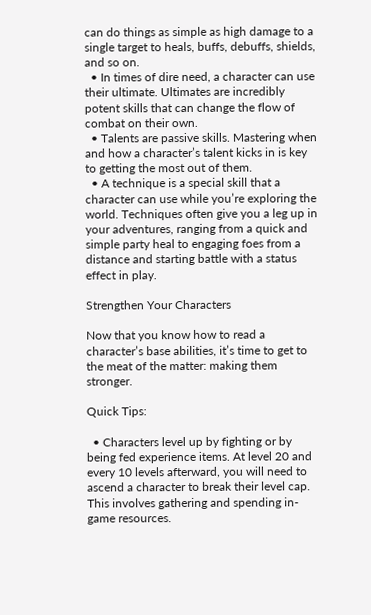can do things as simple as high damage to a single target to heals, buffs, debuffs, shields, and so on.
  • In times of dire need, a character can use their ultimate. Ultimates are incredibly potent skills that can change the flow of combat on their own.
  • Talents are passive skills. Mastering when and how a character’s talent kicks in is key to getting the most out of them.
  • A technique is a special skill that a character can use while you’re exploring the world. Techniques often give you a leg up in your adventures, ranging from a quick and simple party heal to engaging foes from a distance and starting battle with a status effect in play.

Strengthen Your Characters

Now that you know how to read a character’s base abilities, it’s time to get to the meat of the matter: making them stronger.

Quick Tips:

  • Characters level up by fighting or by being fed experience items. At level 20 and every 10 levels afterward, you will need to ascend a character to break their level cap. This involves gathering and spending in-game resources.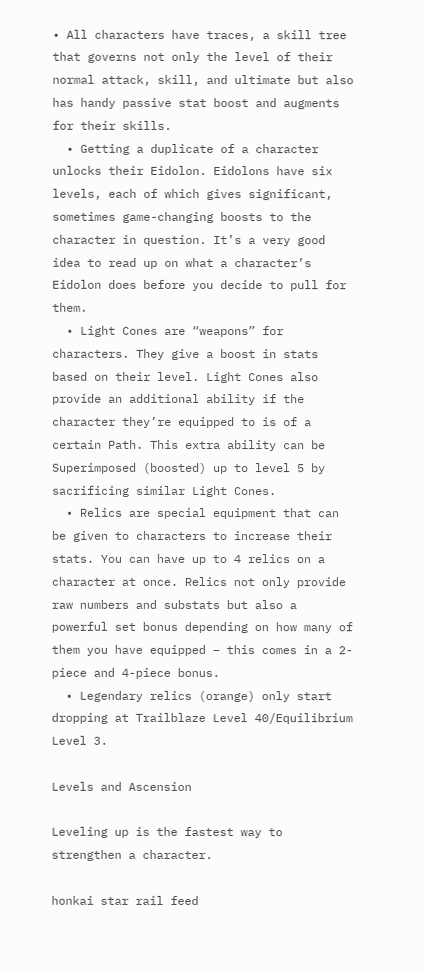• All characters have traces, a skill tree that governs not only the level of their normal attack, skill, and ultimate but also has handy passive stat boost and augments for their skills.
  • Getting a duplicate of a character unlocks their Eidolon. Eidolons have six levels, each of which gives significant, sometimes game-changing boosts to the character in question. It’s a very good idea to read up on what a character’s Eidolon does before you decide to pull for them.
  • Light Cones are “weapons” for characters. They give a boost in stats based on their level. Light Cones also provide an additional ability if the character they’re equipped to is of a certain Path. This extra ability can be Superimposed (boosted) up to level 5 by sacrificing similar Light Cones.
  • Relics are special equipment that can be given to characters to increase their stats. You can have up to 4 relics on a character at once. Relics not only provide raw numbers and substats but also a powerful set bonus depending on how many of them you have equipped – this comes in a 2-piece and 4-piece bonus.
  • Legendary relics (orange) only start dropping at Trailblaze Level 40/Equilibrium Level 3.

Levels and Ascension

Leveling up is the fastest way to strengthen a character.

honkai star rail feed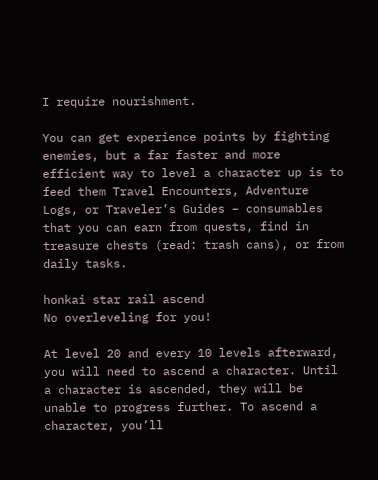I require nourishment.

You can get experience points by fighting enemies, but a far faster and more efficient way to level a character up is to feed them Travel Encounters, Adventure Logs, or Traveler’s Guides – consumables that you can earn from quests, find in treasure chests (read: trash cans), or from daily tasks.

honkai star rail ascend
No overleveling for you!

At level 20 and every 10 levels afterward, you will need to ascend a character. Until a character is ascended, they will be unable to progress further. To ascend a character, you’ll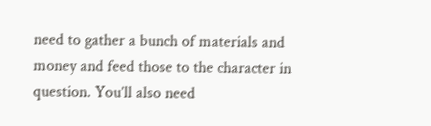need to gather a bunch of materials and money and feed those to the character in question. You’ll also need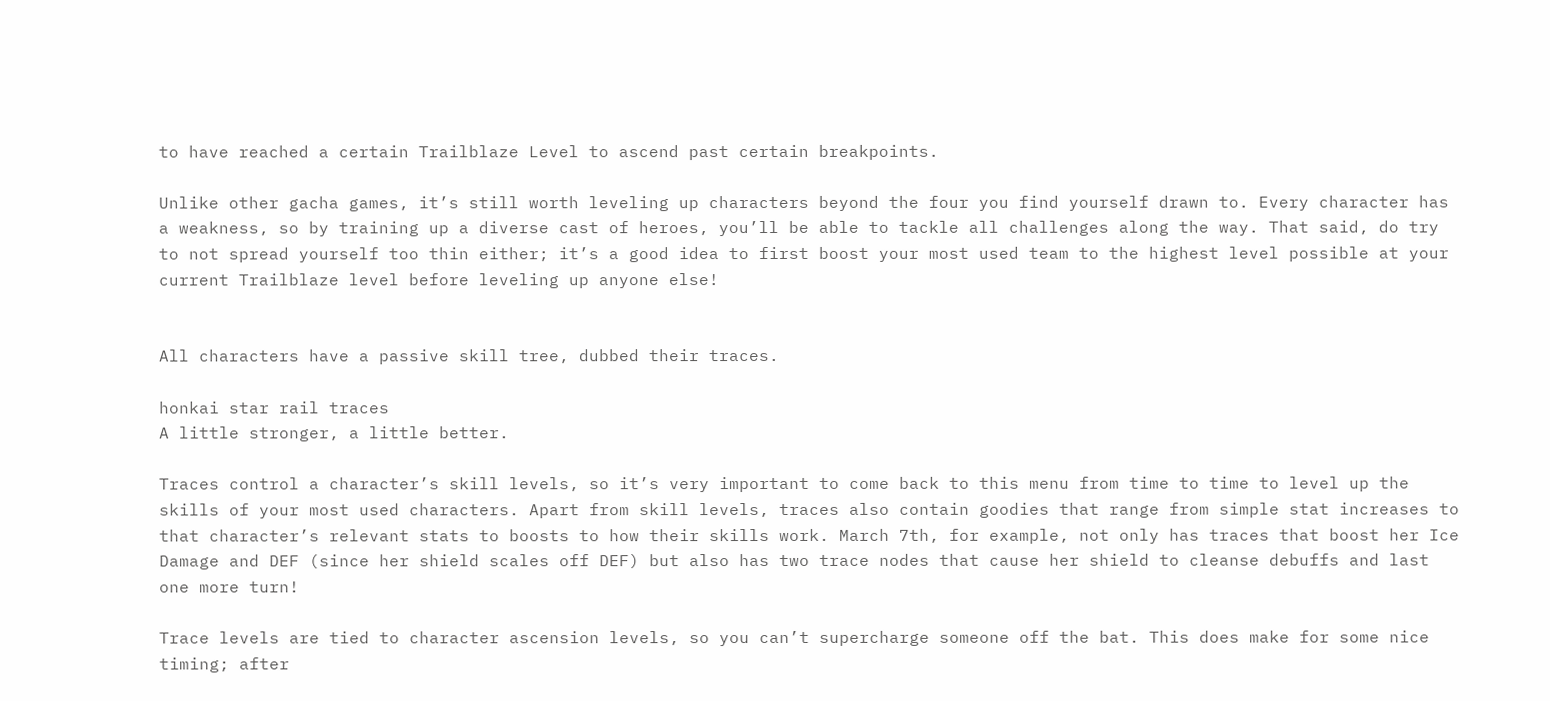to have reached a certain Trailblaze Level to ascend past certain breakpoints.

Unlike other gacha games, it’s still worth leveling up characters beyond the four you find yourself drawn to. Every character has a weakness, so by training up a diverse cast of heroes, you’ll be able to tackle all challenges along the way. That said, do try to not spread yourself too thin either; it’s a good idea to first boost your most used team to the highest level possible at your current Trailblaze level before leveling up anyone else!


All characters have a passive skill tree, dubbed their traces.

honkai star rail traces
A little stronger, a little better.

Traces control a character’s skill levels, so it’s very important to come back to this menu from time to time to level up the skills of your most used characters. Apart from skill levels, traces also contain goodies that range from simple stat increases to that character’s relevant stats to boosts to how their skills work. March 7th, for example, not only has traces that boost her Ice Damage and DEF (since her shield scales off DEF) but also has two trace nodes that cause her shield to cleanse debuffs and last one more turn!

Trace levels are tied to character ascension levels, so you can’t supercharge someone off the bat. This does make for some nice timing; after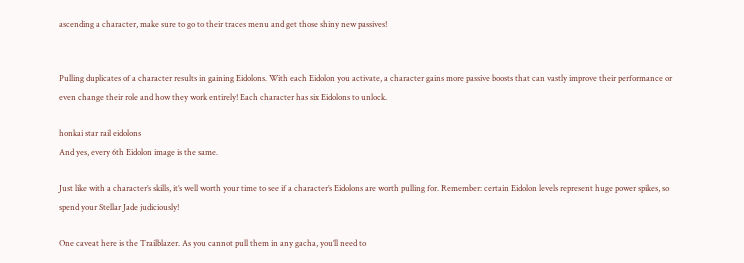ascending a character, make sure to go to their traces menu and get those shiny new passives!


Pulling duplicates of a character results in gaining Eidolons. With each Eidolon you activate, a character gains more passive boosts that can vastly improve their performance or even change their role and how they work entirely! Each character has six Eidolons to unlock.

honkai star rail eidolons
And yes, every 6th Eidolon image is the same.

Just like with a character’s skills, it’s well worth your time to see if a character’s Eidolons are worth pulling for. Remember: certain Eidolon levels represent huge power spikes, so spend your Stellar Jade judiciously!

One caveat here is the Trailblazer. As you cannot pull them in any gacha, you’ll need to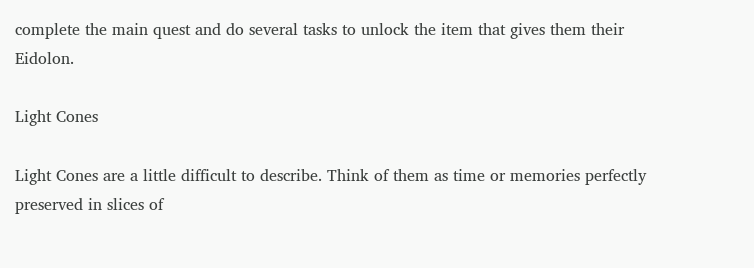complete the main quest and do several tasks to unlock the item that gives them their Eidolon.

Light Cones

Light Cones are a little difficult to describe. Think of them as time or memories perfectly preserved in slices of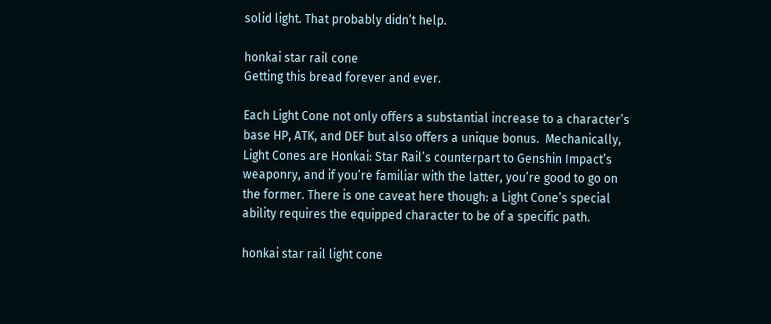solid light. That probably didn’t help.

honkai star rail cone
Getting this bread forever and ever.

Each Light Cone not only offers a substantial increase to a character’s base HP, ATK, and DEF but also offers a unique bonus.  Mechanically, Light Cones are Honkai: Star Rail’s counterpart to Genshin Impact’s weaponry, and if you’re familiar with the latter, you’re good to go on the former. There is one caveat here though: a Light Cone’s special ability requires the equipped character to be of a specific path.

honkai star rail light cone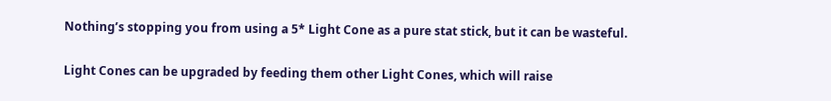Nothing’s stopping you from using a 5* Light Cone as a pure stat stick, but it can be wasteful.

Light Cones can be upgraded by feeding them other Light Cones, which will raise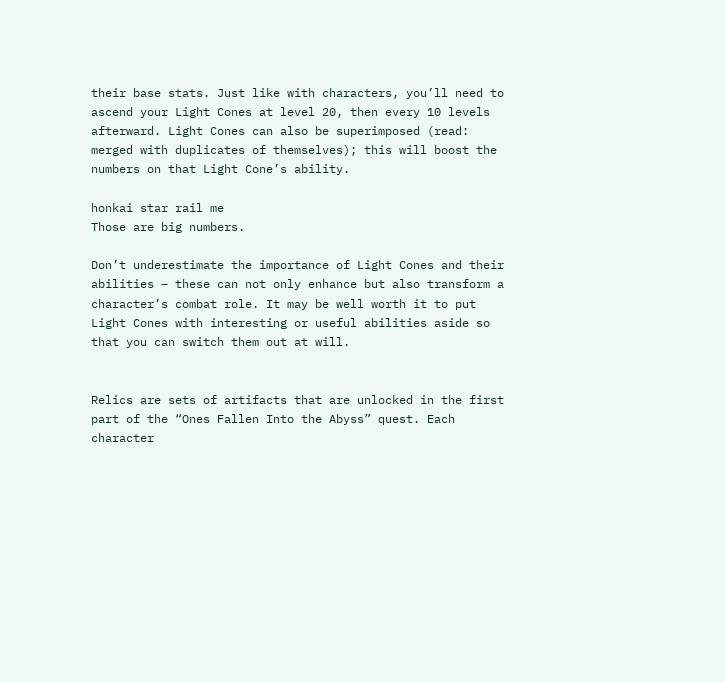their base stats. Just like with characters, you’ll need to ascend your Light Cones at level 20, then every 10 levels afterward. Light Cones can also be superimposed (read: merged with duplicates of themselves); this will boost the numbers on that Light Cone’s ability.

honkai star rail me
Those are big numbers.

Don’t underestimate the importance of Light Cones and their abilities – these can not only enhance but also transform a character’s combat role. It may be well worth it to put Light Cones with interesting or useful abilities aside so that you can switch them out at will.


Relics are sets of artifacts that are unlocked in the first part of the “Ones Fallen Into the Abyss” quest. Each character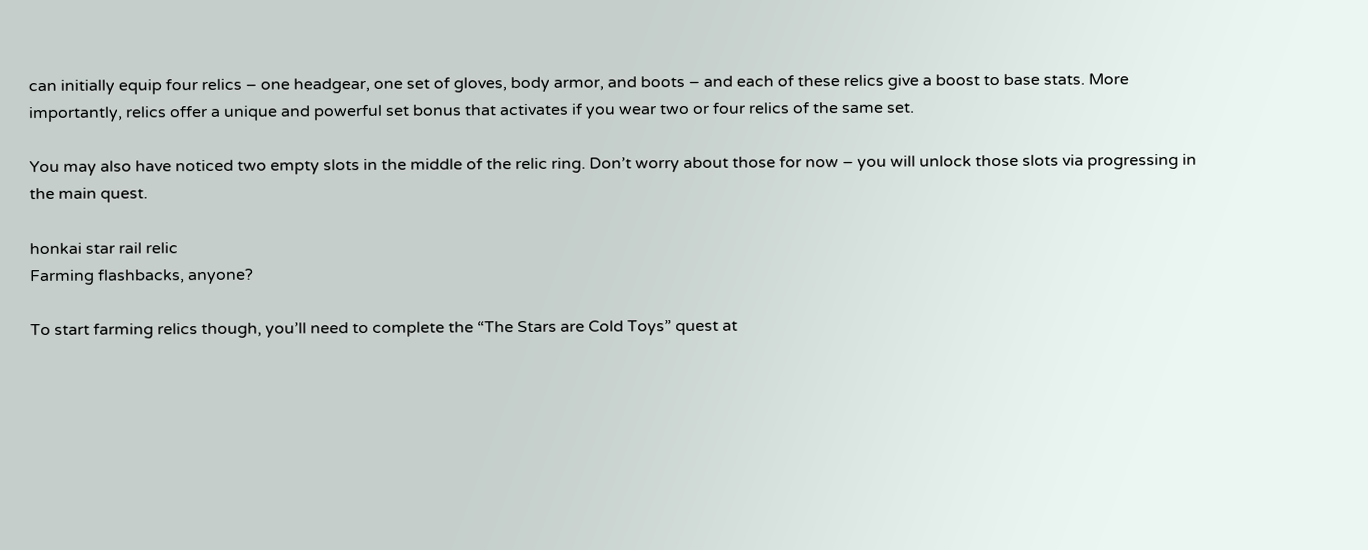can initially equip four relics – one headgear, one set of gloves, body armor, and boots – and each of these relics give a boost to base stats. More importantly, relics offer a unique and powerful set bonus that activates if you wear two or four relics of the same set.

You may also have noticed two empty slots in the middle of the relic ring. Don’t worry about those for now – you will unlock those slots via progressing in the main quest.

honkai star rail relic
Farming flashbacks, anyone?

To start farming relics though, you’ll need to complete the “The Stars are Cold Toys” quest at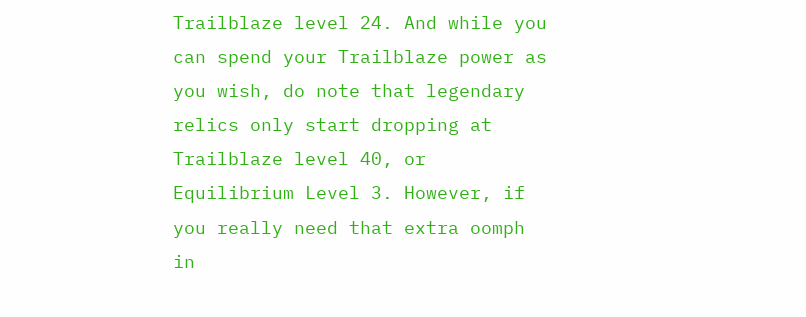Trailblaze level 24. And while you can spend your Trailblaze power as you wish, do note that legendary relics only start dropping at Trailblaze level 40, or Equilibrium Level 3. However, if you really need that extra oomph in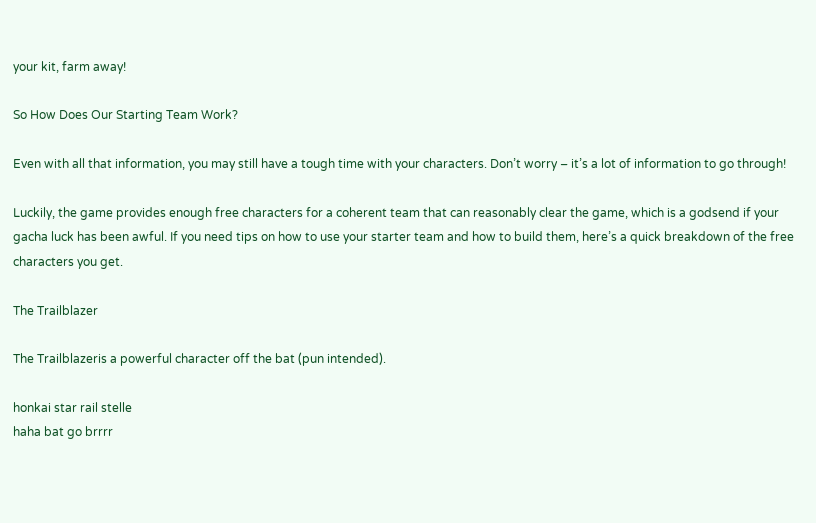your kit, farm away!

So How Does Our Starting Team Work?

Even with all that information, you may still have a tough time with your characters. Don’t worry – it’s a lot of information to go through!

Luckily, the game provides enough free characters for a coherent team that can reasonably clear the game, which is a godsend if your gacha luck has been awful. If you need tips on how to use your starter team and how to build them, here’s a quick breakdown of the free characters you get.

The Trailblazer

The Trailblazeris a powerful character off the bat (pun intended).

honkai star rail stelle
haha bat go brrrr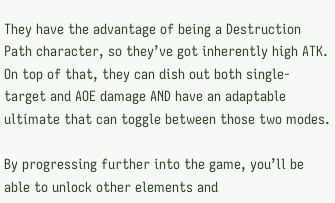They have the advantage of being a Destruction Path character, so they’ve got inherently high ATK. On top of that, they can dish out both single-target and AOE damage AND have an adaptable ultimate that can toggle between those two modes.

By progressing further into the game, you’ll be able to unlock other elements and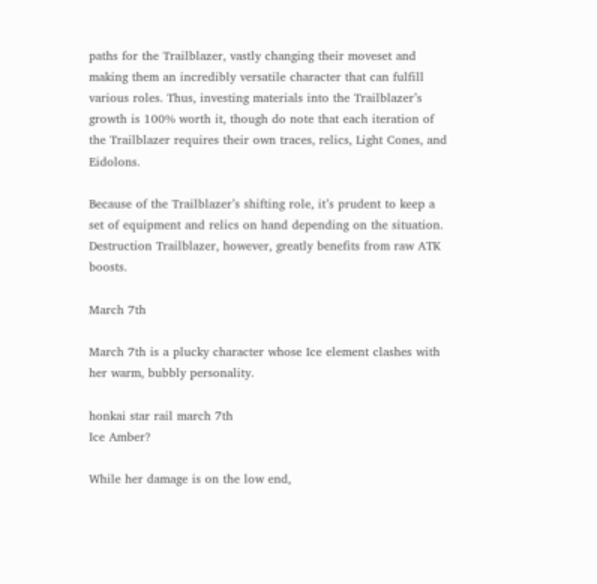paths for the Trailblazer, vastly changing their moveset and making them an incredibly versatile character that can fulfill various roles. Thus, investing materials into the Trailblazer’s growth is 100% worth it, though do note that each iteration of the Trailblazer requires their own traces, relics, Light Cones, and Eidolons.

Because of the Trailblazer’s shifting role, it’s prudent to keep a set of equipment and relics on hand depending on the situation. Destruction Trailblazer, however, greatly benefits from raw ATK boosts.

March 7th

March 7th is a plucky character whose Ice element clashes with her warm, bubbly personality.

honkai star rail march 7th
Ice Amber?

While her damage is on the low end,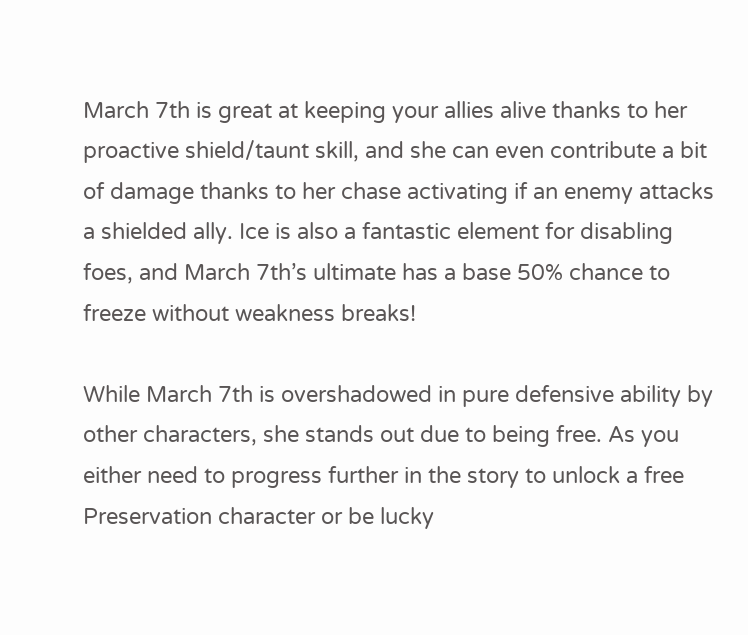March 7th is great at keeping your allies alive thanks to her proactive shield/taunt skill, and she can even contribute a bit of damage thanks to her chase activating if an enemy attacks a shielded ally. Ice is also a fantastic element for disabling foes, and March 7th’s ultimate has a base 50% chance to freeze without weakness breaks!

While March 7th is overshadowed in pure defensive ability by other characters, she stands out due to being free. As you either need to progress further in the story to unlock a free Preservation character or be lucky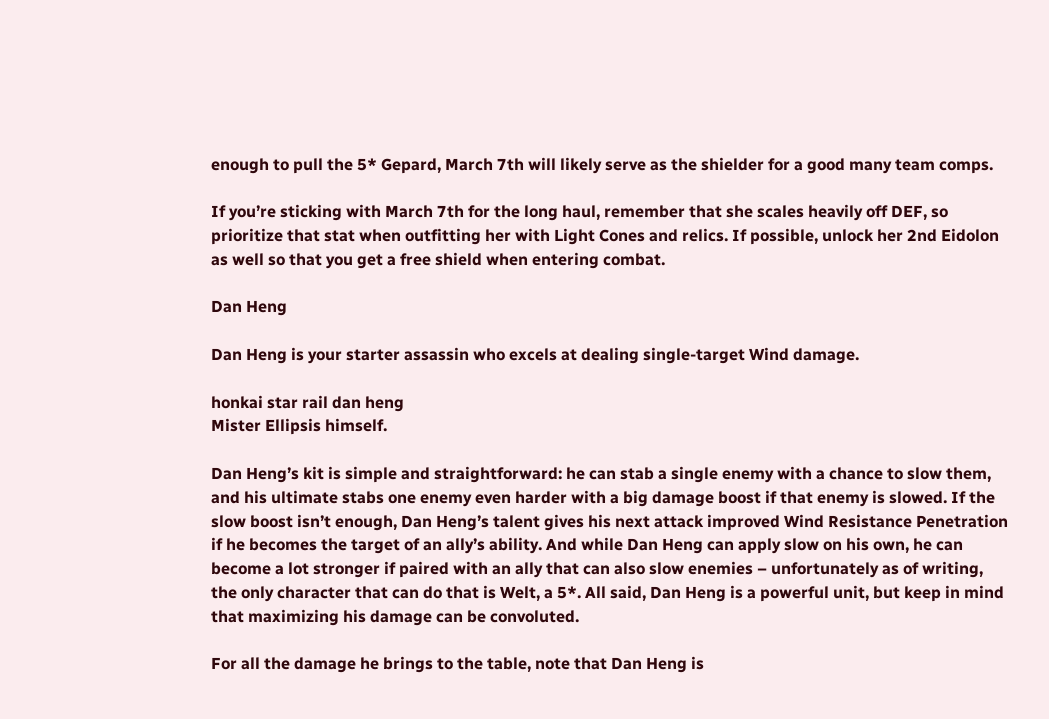enough to pull the 5* Gepard, March 7th will likely serve as the shielder for a good many team comps.

If you’re sticking with March 7th for the long haul, remember that she scales heavily off DEF, so prioritize that stat when outfitting her with Light Cones and relics. If possible, unlock her 2nd Eidolon as well so that you get a free shield when entering combat.

Dan Heng

Dan Heng is your starter assassin who excels at dealing single-target Wind damage.

honkai star rail dan heng
Mister Ellipsis himself.

Dan Heng’s kit is simple and straightforward: he can stab a single enemy with a chance to slow them, and his ultimate stabs one enemy even harder with a big damage boost if that enemy is slowed. If the slow boost isn’t enough, Dan Heng’s talent gives his next attack improved Wind Resistance Penetration if he becomes the target of an ally’s ability. And while Dan Heng can apply slow on his own, he can become a lot stronger if paired with an ally that can also slow enemies – unfortunately as of writing, the only character that can do that is Welt, a 5*. All said, Dan Heng is a powerful unit, but keep in mind that maximizing his damage can be convoluted.

For all the damage he brings to the table, note that Dan Heng is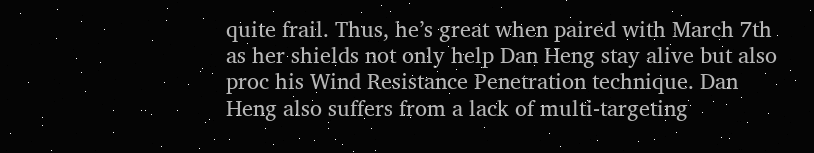quite frail. Thus, he’s great when paired with March 7th as her shields not only help Dan Heng stay alive but also proc his Wind Resistance Penetration technique. Dan Heng also suffers from a lack of multi-targeting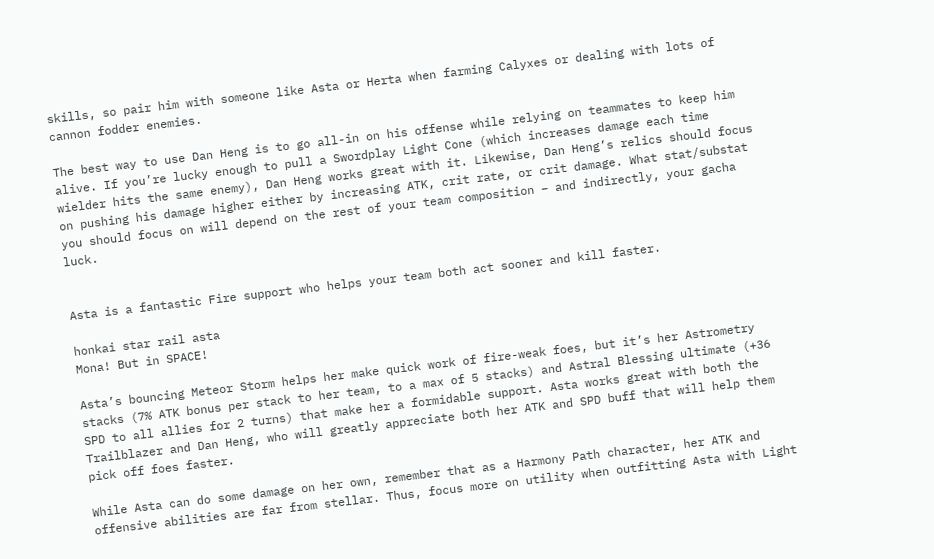skills, so pair him with someone like Asta or Herta when farming Calyxes or dealing with lots of cannon fodder enemies.

The best way to use Dan Heng is to go all-in on his offense while relying on teammates to keep him alive. If you’re lucky enough to pull a Swordplay Light Cone (which increases damage each time wielder hits the same enemy), Dan Heng works great with it. Likewise, Dan Heng’s relics should focus on pushing his damage higher either by increasing ATK, crit rate, or crit damage. What stat/substat you should focus on will depend on the rest of your team composition – and indirectly, your gacha luck.


Asta is a fantastic Fire support who helps your team both act sooner and kill faster.

honkai star rail asta
Mona! But in SPACE!

Asta’s bouncing Meteor Storm helps her make quick work of fire-weak foes, but it’s her Astrometry stacks (7% ATK bonus per stack to her team, to a max of 5 stacks) and Astral Blessing ultimate (+36 SPD to all allies for 2 turns) that make her a formidable support. Asta works great with both the Trailblazer and Dan Heng, who will greatly appreciate both her ATK and SPD buff that will help them pick off foes faster.

While Asta can do some damage on her own, remember that as a Harmony Path character, her ATK and offensive abilities are far from stellar. Thus, focus more on utility when outfitting Asta with Light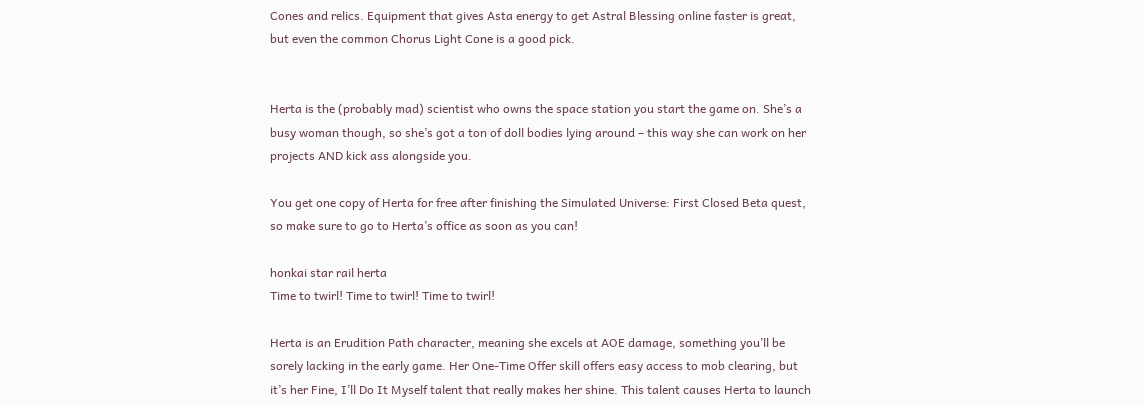Cones and relics. Equipment that gives Asta energy to get Astral Blessing online faster is great, but even the common Chorus Light Cone is a good pick.


Herta is the (probably mad) scientist who owns the space station you start the game on. She’s a busy woman though, so she’s got a ton of doll bodies lying around – this way she can work on her projects AND kick ass alongside you.

You get one copy of Herta for free after finishing the Simulated Universe: First Closed Beta quest, so make sure to go to Herta’s office as soon as you can!

honkai star rail herta
Time to twirl! Time to twirl! Time to twirl!

Herta is an Erudition Path character, meaning she excels at AOE damage, something you’ll be sorely lacking in the early game. Her One-Time Offer skill offers easy access to mob clearing, but it’s her Fine, I’ll Do It Myself talent that really makes her shine. This talent causes Herta to launch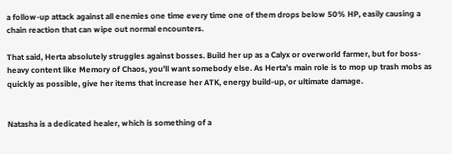a follow-up attack against all enemies one time every time one of them drops below 50% HP, easily causing a chain reaction that can wipe out normal encounters.

That said, Herta absolutely struggles against bosses. Build her up as a Calyx or overworld farmer, but for boss-heavy content like Memory of Chaos, you’ll want somebody else. As Herta’s main role is to mop up trash mobs as quickly as possible, give her items that increase her ATK, energy build-up, or ultimate damage.


Natasha is a dedicated healer, which is something of a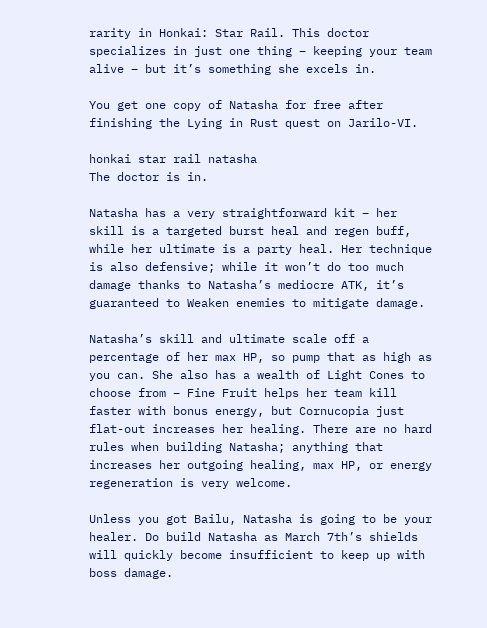rarity in Honkai: Star Rail. This doctor specializes in just one thing – keeping your team alive – but it’s something she excels in.

You get one copy of Natasha for free after finishing the Lying in Rust quest on Jarilo-VI.

honkai star rail natasha
The doctor is in.

Natasha has a very straightforward kit – her skill is a targeted burst heal and regen buff, while her ultimate is a party heal. Her technique is also defensive; while it won’t do too much damage thanks to Natasha’s mediocre ATK, it’s guaranteed to Weaken enemies to mitigate damage.

Natasha’s skill and ultimate scale off a percentage of her max HP, so pump that as high as you can. She also has a wealth of Light Cones to choose from – Fine Fruit helps her team kill faster with bonus energy, but Cornucopia just flat-out increases her healing. There are no hard rules when building Natasha; anything that increases her outgoing healing, max HP, or energy regeneration is very welcome.

Unless you got Bailu, Natasha is going to be your healer. Do build Natasha as March 7th’s shields will quickly become insufficient to keep up with boss damage.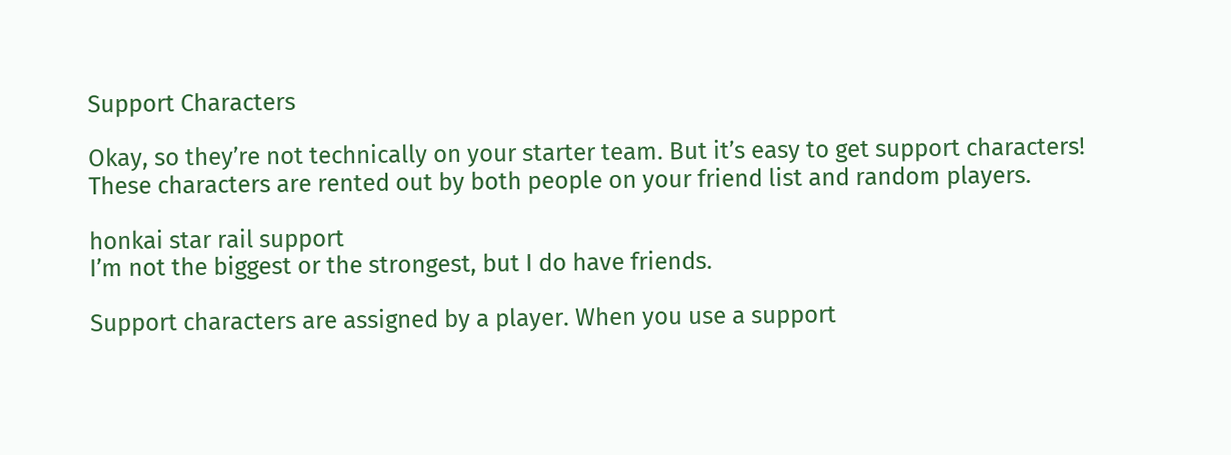Support Characters

Okay, so they’re not technically on your starter team. But it’s easy to get support characters! These characters are rented out by both people on your friend list and random players.

honkai star rail support
I’m not the biggest or the strongest, but I do have friends.

Support characters are assigned by a player. When you use a support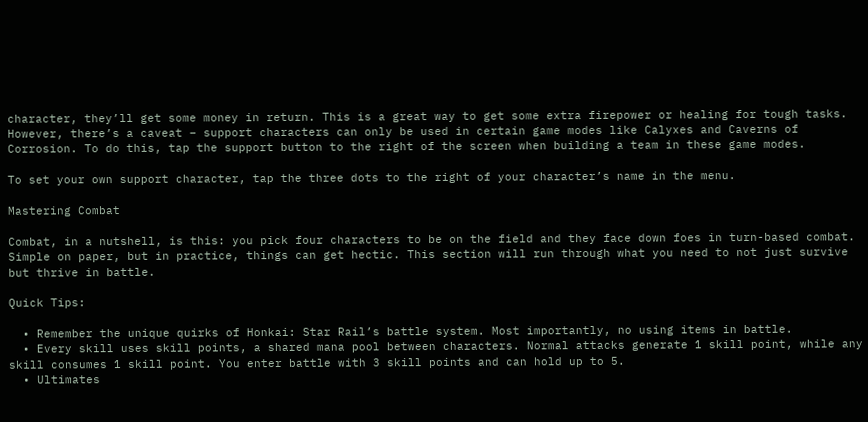character, they’ll get some money in return. This is a great way to get some extra firepower or healing for tough tasks. However, there’s a caveat – support characters can only be used in certain game modes like Calyxes and Caverns of Corrosion. To do this, tap the support button to the right of the screen when building a team in these game modes.

To set your own support character, tap the three dots to the right of your character’s name in the menu.

Mastering Combat

Combat, in a nutshell, is this: you pick four characters to be on the field and they face down foes in turn-based combat. Simple on paper, but in practice, things can get hectic. This section will run through what you need to not just survive but thrive in battle.

Quick Tips:

  • Remember the unique quirks of Honkai: Star Rail’s battle system. Most importantly, no using items in battle.
  • Every skill uses skill points, a shared mana pool between characters. Normal attacks generate 1 skill point, while any skill consumes 1 skill point. You enter battle with 3 skill points and can hold up to 5.
  • Ultimates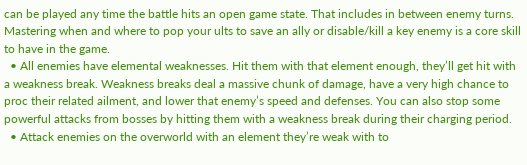can be played any time the battle hits an open game state. That includes in between enemy turns. Mastering when and where to pop your ults to save an ally or disable/kill a key enemy is a core skill to have in the game.
  • All enemies have elemental weaknesses. Hit them with that element enough, they’ll get hit with a weakness break. Weakness breaks deal a massive chunk of damage, have a very high chance to proc their related ailment, and lower that enemy’s speed and defenses. You can also stop some powerful attacks from bosses by hitting them with a weakness break during their charging period.
  • Attack enemies on the overworld with an element they’re weak with to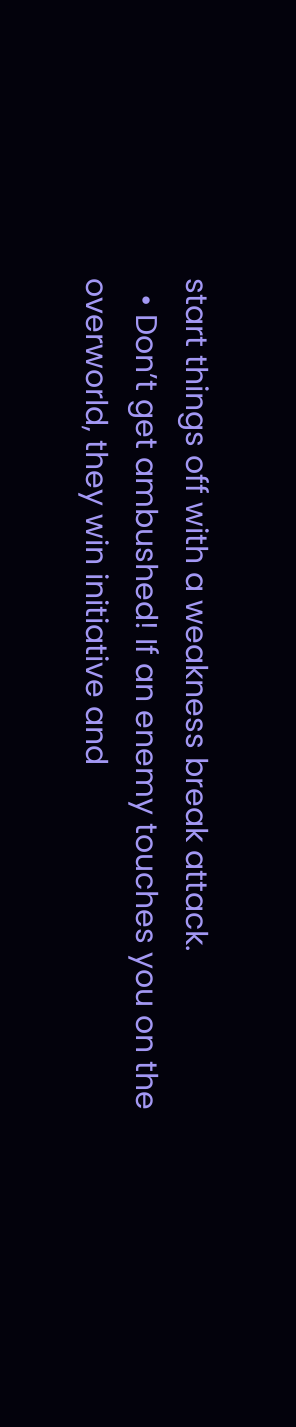start things off with a weakness break attack.
  • Don’t get ambushed! If an enemy touches you on the overworld, they win initiative and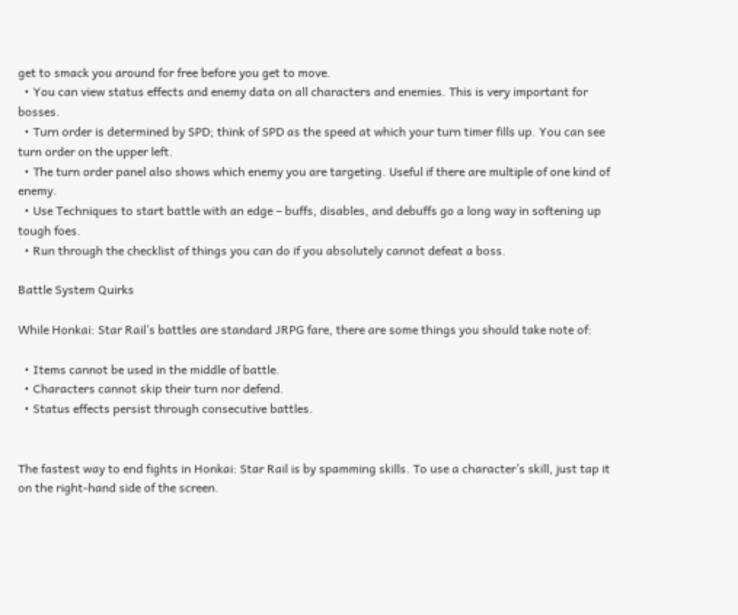get to smack you around for free before you get to move.
  • You can view status effects and enemy data on all characters and enemies. This is very important for bosses.
  • Turn order is determined by SPD; think of SPD as the speed at which your turn timer fills up. You can see turn order on the upper left.
  • The turn order panel also shows which enemy you are targeting. Useful if there are multiple of one kind of enemy.
  • Use Techniques to start battle with an edge – buffs, disables, and debuffs go a long way in softening up tough foes.
  • Run through the checklist of things you can do if you absolutely cannot defeat a boss.

Battle System Quirks

While Honkai: Star Rail’s battles are standard JRPG fare, there are some things you should take note of:

  • Items cannot be used in the middle of battle.
  • Characters cannot skip their turn nor defend.
  • Status effects persist through consecutive battles.


The fastest way to end fights in Honkai: Star Rail is by spamming skills. To use a character’s skill, just tap it on the right-hand side of the screen.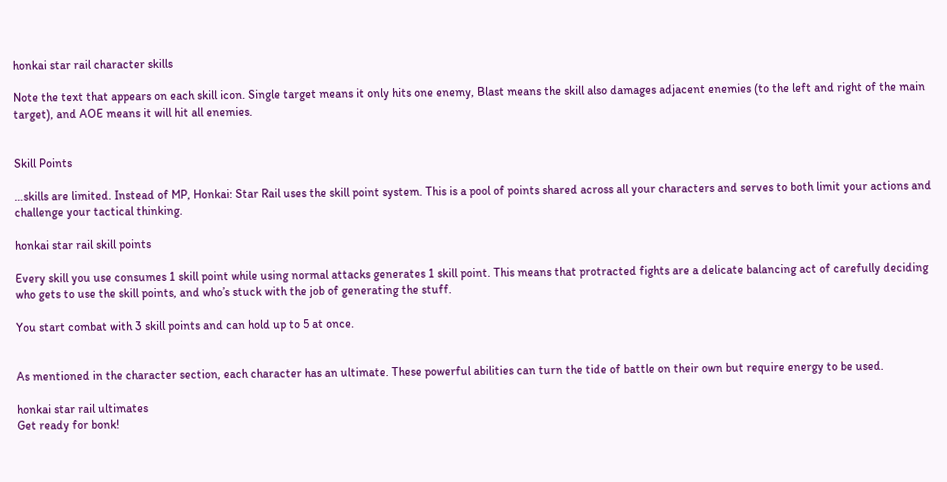honkai star rail character skills

Note the text that appears on each skill icon. Single target means it only hits one enemy, Blast means the skill also damages adjacent enemies (to the left and right of the main target), and AOE means it will hit all enemies.


Skill Points

…skills are limited. Instead of MP, Honkai: Star Rail uses the skill point system. This is a pool of points shared across all your characters and serves to both limit your actions and challenge your tactical thinking.

honkai star rail skill points

Every skill you use consumes 1 skill point while using normal attacks generates 1 skill point. This means that protracted fights are a delicate balancing act of carefully deciding who gets to use the skill points, and who’s stuck with the job of generating the stuff.

You start combat with 3 skill points and can hold up to 5 at once.


As mentioned in the character section, each character has an ultimate. These powerful abilities can turn the tide of battle on their own but require energy to be used.

honkai star rail ultimates
Get ready for bonk!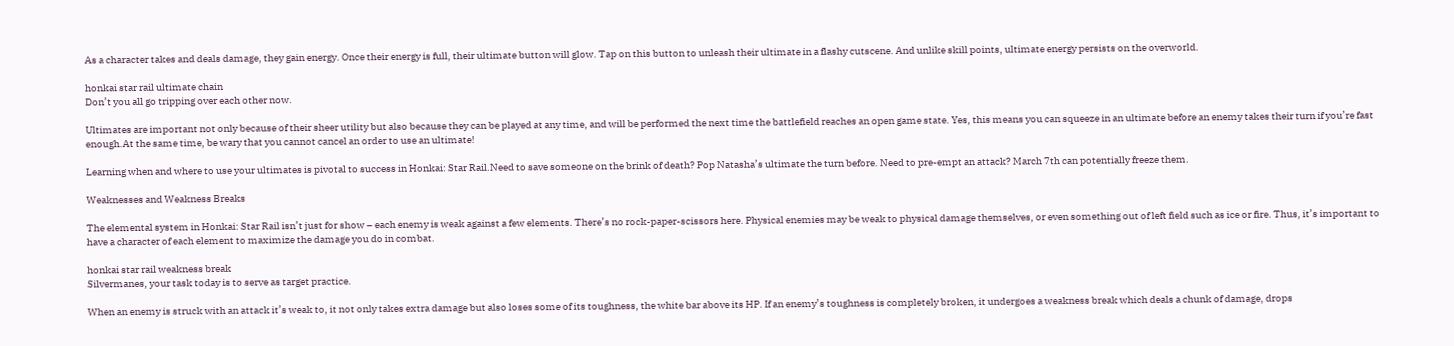As a character takes and deals damage, they gain energy. Once their energy is full, their ultimate button will glow. Tap on this button to unleash their ultimate in a flashy cutscene. And unlike skill points, ultimate energy persists on the overworld.

honkai star rail ultimate chain
Don’t you all go tripping over each other now.

Ultimates are important not only because of their sheer utility but also because they can be played at any time, and will be performed the next time the battlefield reaches an open game state. Yes, this means you can squeeze in an ultimate before an enemy takes their turn if you’re fast enough.At the same time, be wary that you cannot cancel an order to use an ultimate!

Learning when and where to use your ultimates is pivotal to success in Honkai: Star Rail.Need to save someone on the brink of death? Pop Natasha’s ultimate the turn before. Need to pre-empt an attack? March 7th can potentially freeze them.

Weaknesses and Weakness Breaks

The elemental system in Honkai: Star Rail isn’t just for show – each enemy is weak against a few elements. There’s no rock-paper-scissors here. Physical enemies may be weak to physical damage themselves, or even something out of left field such as ice or fire. Thus, it’s important to have a character of each element to maximize the damage you do in combat.

honkai star rail weakness break
Silvermanes, your task today is to serve as target practice.

When an enemy is struck with an attack it’s weak to, it not only takes extra damage but also loses some of its toughness, the white bar above its HP. If an enemy’s toughness is completely broken, it undergoes a weakness break which deals a chunk of damage, drops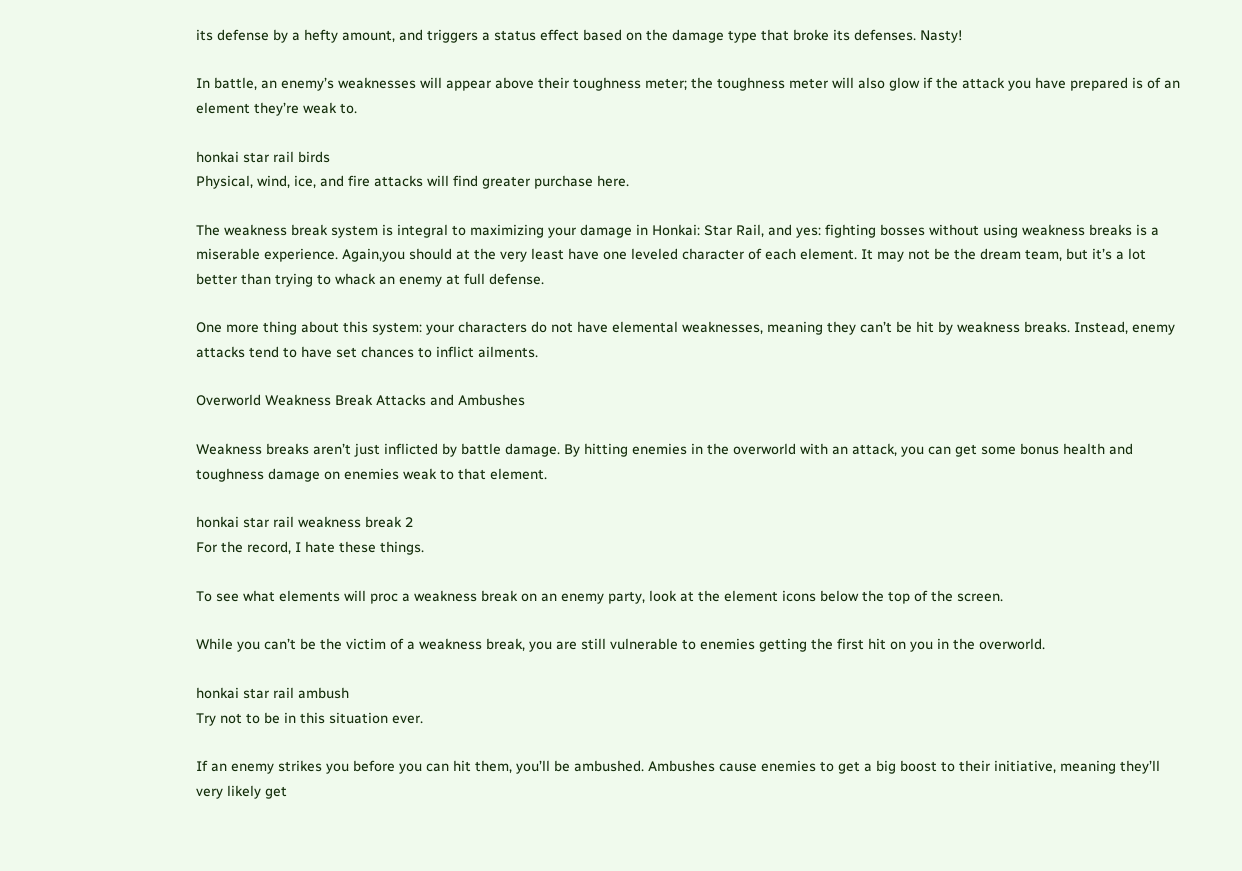its defense by a hefty amount, and triggers a status effect based on the damage type that broke its defenses. Nasty!

In battle, an enemy’s weaknesses will appear above their toughness meter; the toughness meter will also glow if the attack you have prepared is of an element they’re weak to.

honkai star rail birds
Physical, wind, ice, and fire attacks will find greater purchase here.

The weakness break system is integral to maximizing your damage in Honkai: Star Rail, and yes: fighting bosses without using weakness breaks is a miserable experience. Again,you should at the very least have one leveled character of each element. It may not be the dream team, but it’s a lot better than trying to whack an enemy at full defense.

One more thing about this system: your characters do not have elemental weaknesses, meaning they can’t be hit by weakness breaks. Instead, enemy attacks tend to have set chances to inflict ailments.

Overworld Weakness Break Attacks and Ambushes

Weakness breaks aren’t just inflicted by battle damage. By hitting enemies in the overworld with an attack, you can get some bonus health and toughness damage on enemies weak to that element.

honkai star rail weakness break 2
For the record, I hate these things.

To see what elements will proc a weakness break on an enemy party, look at the element icons below the top of the screen.

While you can’t be the victim of a weakness break, you are still vulnerable to enemies getting the first hit on you in the overworld.

honkai star rail ambush
Try not to be in this situation ever.

If an enemy strikes you before you can hit them, you’ll be ambushed. Ambushes cause enemies to get a big boost to their initiative, meaning they’ll very likely get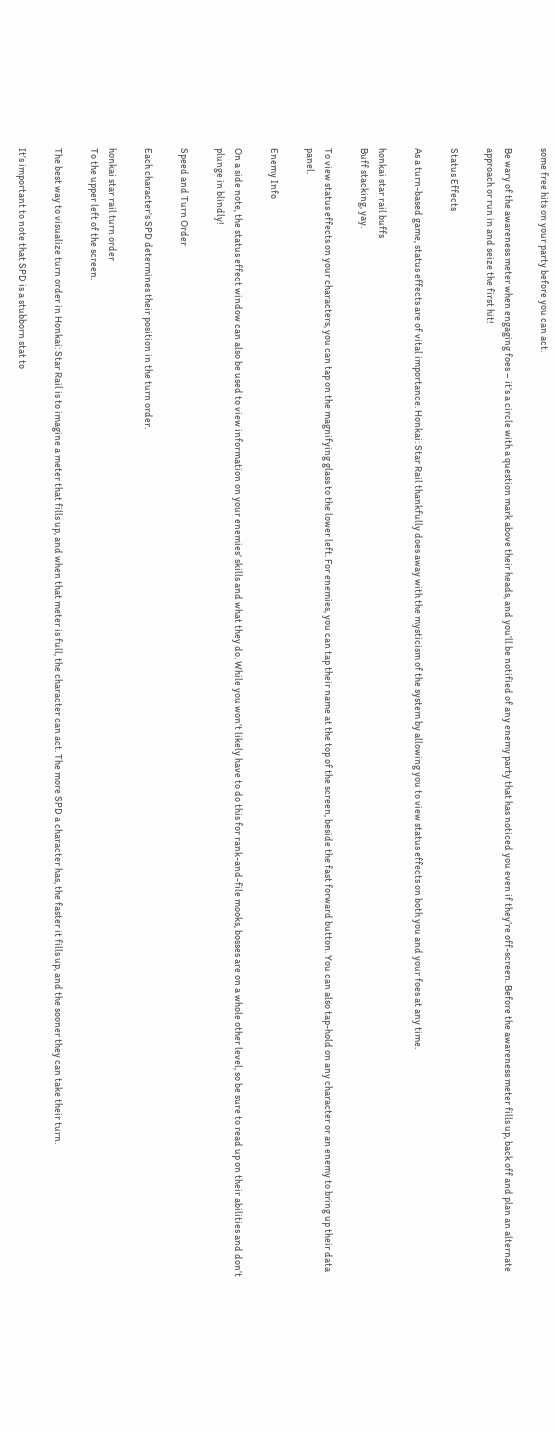some free hits on your party before you can act.

Be wary of the awareness meter when engaging foes – it’s a circle with a question mark above their heads, and you’ll be notified of any enemy party that has noticed you even if they’re off-screen. Before the awareness meter fills up, back off and plan an alternate approach or run in and seize the first hit!

Status Effects

As a turn-based game, status effects are of vital importance. Honkai: Star Rail thankfully does away with the mysticism of the system by allowing you to view status effects on both you and your foes at any time.

honkai star rail buffs
Buff stacking, yay.

To view status effects on your characters, you can tap on the magnifying glass to the lower left. For enemies, you can tap their name at the top of the screen, beside the fast forward button. You can also tap-hold on any character or an enemy to bring up their data panel.

Enemy Info

On a side note, the status effect window can also be used to view information on your enemies’ skills and what they do. While you won’t likely have to do this for rank-and-file mooks, bosses are on a whole other level, so be sure to read up on their abilities and don’t plunge in blindly!

Speed and Turn Order

Each character’s SPD determines their position in the turn order.

honkai star rail turn order
To the upper left of the screen.

The best way to visualize turn order in Honkai: Star Rail is to imagine a meter that fills up, and when that meter is full, the character can act. The more SPD a character has, the faster it fills up, and the sooner they can take their turn.

It’s important to note that SPD is a stubborn stat to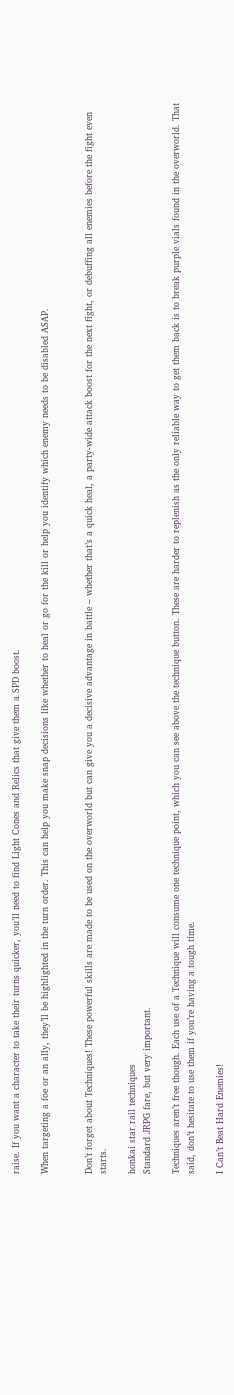raise. If you want a character to take their turns quicker, you’ll need to find Light Cones and Relics that give them a SPD boost.

When targeting a foe or an ally, they’ll be highlighted in the turn order. This can help you make snap decisions like whether to heal or go for the kill or help you identify which enemy needs to be disabled ASAP.


Don’t forget about Techniques! These powerful skills are made to be used on the overworld but can give you a decisive advantage in battle – whether that’s a quick heal, a party-wide attack boost for the next fight, or debuffing all enemies before the fight even starts.

honkai star rail techniques
Standard JRPG fare, but very important.

Techniques aren’t free though. Each use of a Technique will consume one technique point, which you can see above the technique button. These are harder to replenish as the only reliable way to get them back is to break purple vials found in the overworld. That said, don’t hesitate to use them if you’re having a tough time.

I Can’t Beat Hard Enemies!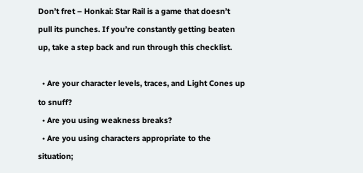Don’t fret – Honkai: Star Rail is a game that doesn’t pull its punches. If you’re constantly getting beaten up, take a step back and run through this checklist.

  • Are your character levels, traces, and Light Cones up to snuff?
  • Are you using weakness breaks?
  • Are you using characters appropriate to the situation;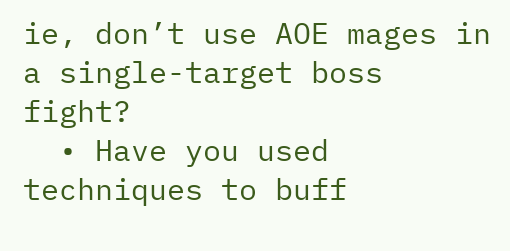ie, don’t use AOE mages in a single-target boss fight?
  • Have you used techniques to buff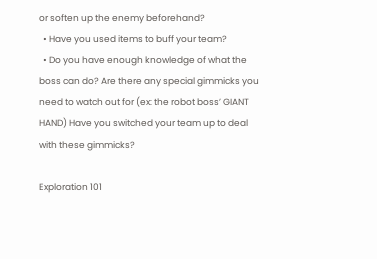or soften up the enemy beforehand?
  • Have you used items to buff your team?
  • Do you have enough knowledge of what the boss can do? Are there any special gimmicks you need to watch out for (ex: the robot boss’ GIANT HAND) Have you switched your team up to deal with these gimmicks?

Exploration 101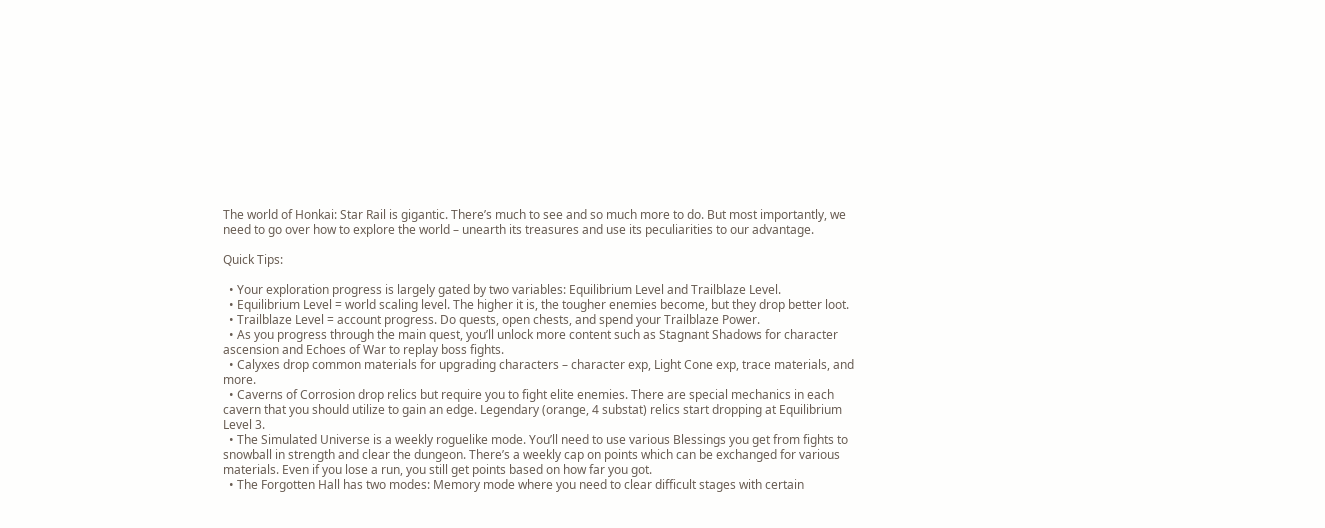The world of Honkai: Star Rail is gigantic. There’s much to see and so much more to do. But most importantly, we need to go over how to explore the world – unearth its treasures and use its peculiarities to our advantage.

Quick Tips:

  • Your exploration progress is largely gated by two variables: Equilibrium Level and Trailblaze Level.
  • Equilibrium Level = world scaling level. The higher it is, the tougher enemies become, but they drop better loot.
  • Trailblaze Level = account progress. Do quests, open chests, and spend your Trailblaze Power.
  • As you progress through the main quest, you’ll unlock more content such as Stagnant Shadows for character ascension and Echoes of War to replay boss fights.
  • Calyxes drop common materials for upgrading characters – character exp, Light Cone exp, trace materials, and more.
  • Caverns of Corrosion drop relics but require you to fight elite enemies. There are special mechanics in each cavern that you should utilize to gain an edge. Legendary (orange, 4 substat) relics start dropping at Equilibrium Level 3.
  • The Simulated Universe is a weekly roguelike mode. You’ll need to use various Blessings you get from fights to snowball in strength and clear the dungeon. There’s a weekly cap on points which can be exchanged for various materials. Even if you lose a run, you still get points based on how far you got.
  • The Forgotten Hall has two modes: Memory mode where you need to clear difficult stages with certain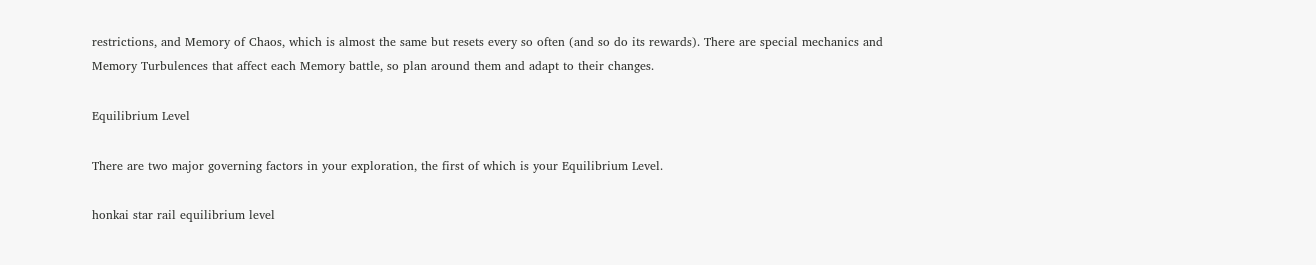restrictions, and Memory of Chaos, which is almost the same but resets every so often (and so do its rewards). There are special mechanics and Memory Turbulences that affect each Memory battle, so plan around them and adapt to their changes.

Equilibrium Level

There are two major governing factors in your exploration, the first of which is your Equilibrium Level.

honkai star rail equilibrium level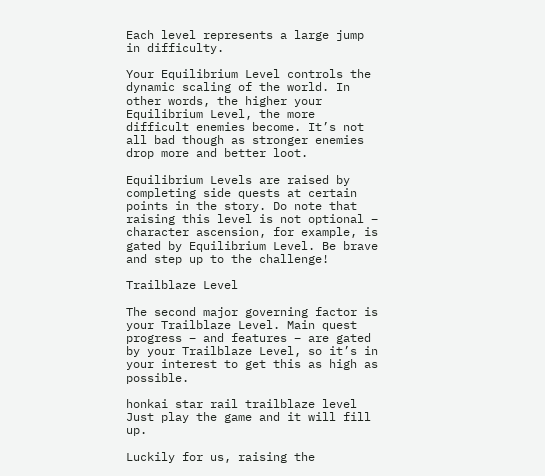Each level represents a large jump in difficulty.

Your Equilibrium Level controls the dynamic scaling of the world. In other words, the higher your Equilibrium Level, the more difficult enemies become. It’s not all bad though as stronger enemies drop more and better loot.

Equilibrium Levels are raised by completing side quests at certain points in the story. Do note that raising this level is not optional – character ascension, for example, is gated by Equilibrium Level. Be brave and step up to the challenge!

Trailblaze Level

The second major governing factor is your Trailblaze Level. Main quest progress – and features – are gated by your Trailblaze Level, so it’s in your interest to get this as high as possible.

honkai star rail trailblaze level
Just play the game and it will fill up.

Luckily for us, raising the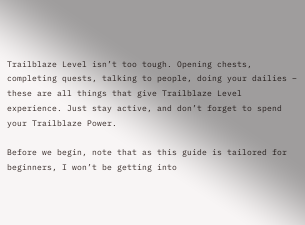Trailblaze Level isn’t too tough. Opening chests, completing quests, talking to people, doing your dailies – these are all things that give Trailblaze Level experience. Just stay active, and don’t forget to spend your Trailblaze Power.

Before we begin, note that as this guide is tailored for beginners, I won’t be getting into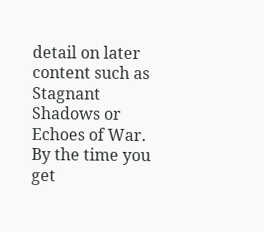detail on later content such as Stagnant Shadows or Echoes of War. By the time you get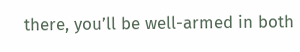there, you’ll be well-armed in both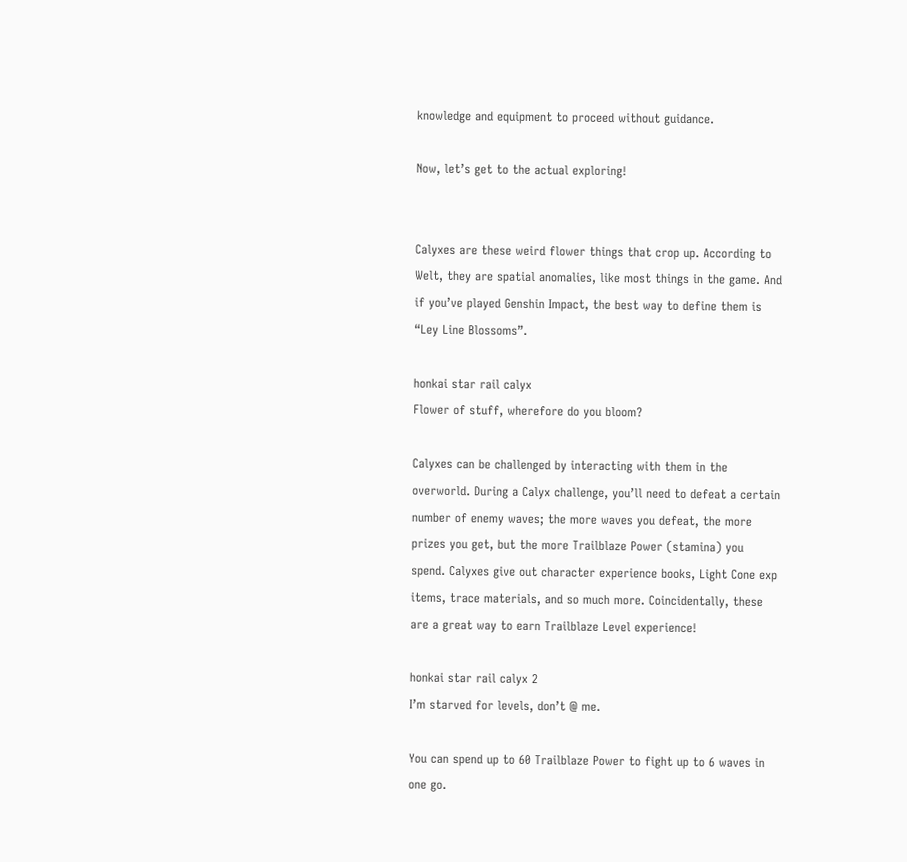knowledge and equipment to proceed without guidance.

Now, let’s get to the actual exploring!


Calyxes are these weird flower things that crop up. According to Welt, they are spatial anomalies, like most things in the game. And if you’ve played Genshin Impact, the best way to define them is “Ley Line Blossoms”.

honkai star rail calyx
Flower of stuff, wherefore do you bloom?

Calyxes can be challenged by interacting with them in the overworld. During a Calyx challenge, you’ll need to defeat a certain number of enemy waves; the more waves you defeat, the more prizes you get, but the more Trailblaze Power (stamina) you spend. Calyxes give out character experience books, Light Cone exp items, trace materials, and so much more. Coincidentally, these are a great way to earn Trailblaze Level experience!

honkai star rail calyx 2
I’m starved for levels, don’t @ me.

You can spend up to 60 Trailblaze Power to fight up to 6 waves in one go.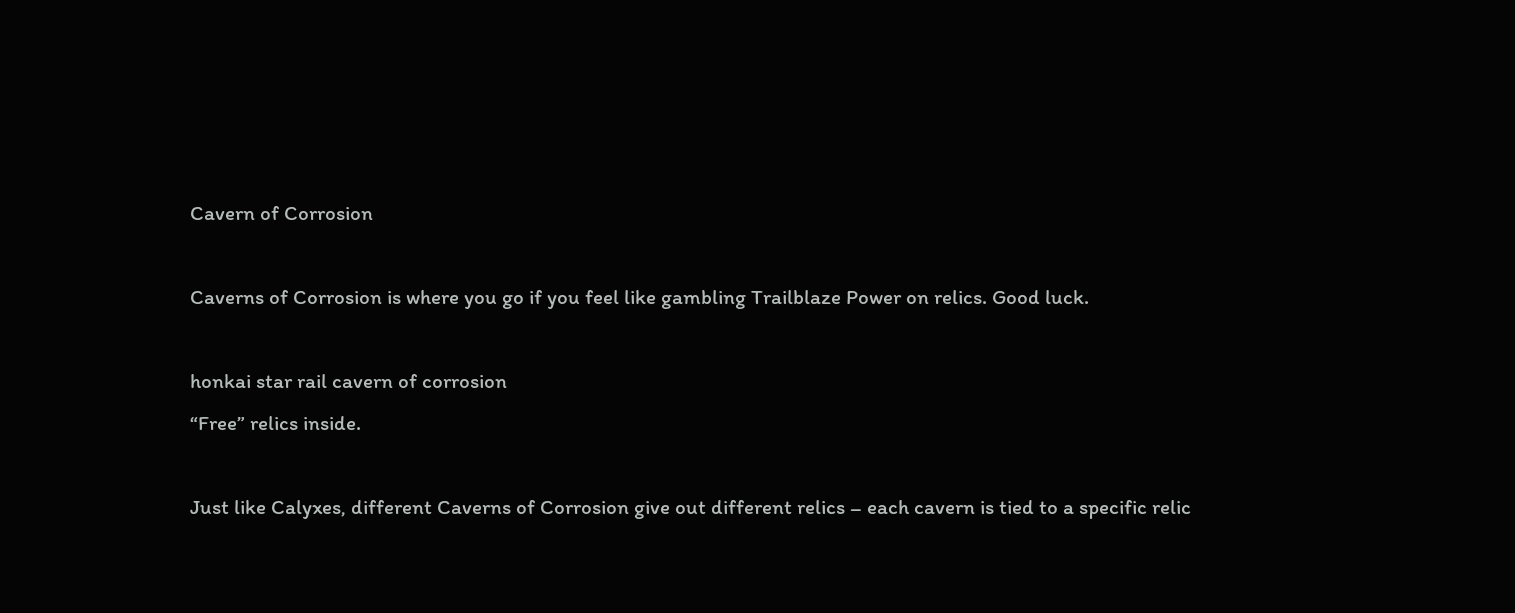Cavern of Corrosion

Caverns of Corrosion is where you go if you feel like gambling Trailblaze Power on relics. Good luck.

honkai star rail cavern of corrosion
“Free” relics inside.

Just like Calyxes, different Caverns of Corrosion give out different relics – each cavern is tied to a specific relic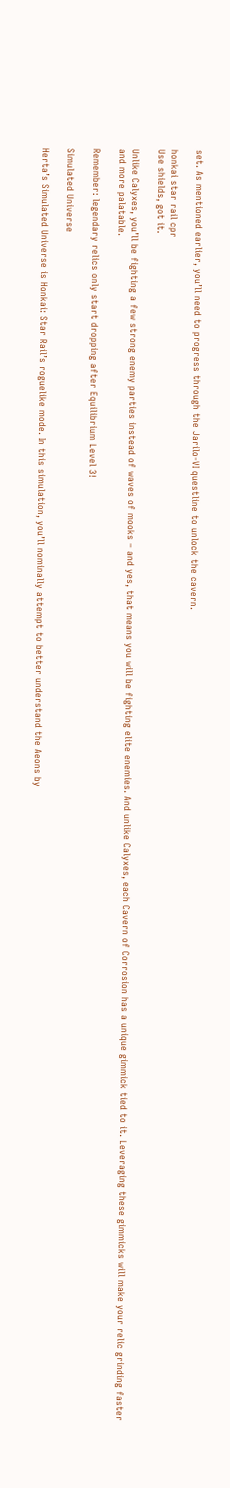set. As mentioned earlier, you’ll need to progress through the Jarilo-VI questline to unlock the cavern.

honkai star rail cpr
Use shields, got it.

Unlike Calyxes, you’ll be fighting a few strong enemy parties instead of waves of mooks – and yes, that means you will be fighting elite enemies. And unlike Calyxes, each Cavern of Corrosion has a unique gimmick tied to it. Leveraging these gimmicks will make your relic grinding faster and more palatable.

Remember: legendary relics only start dropping after Equilibrium Level 3!

Simulated Universe

Herta’s Simulated Universe is Honkai: Star Rail’s roguelike mode. In this simulation, you’ll nominally attempt to better understand the Aeons by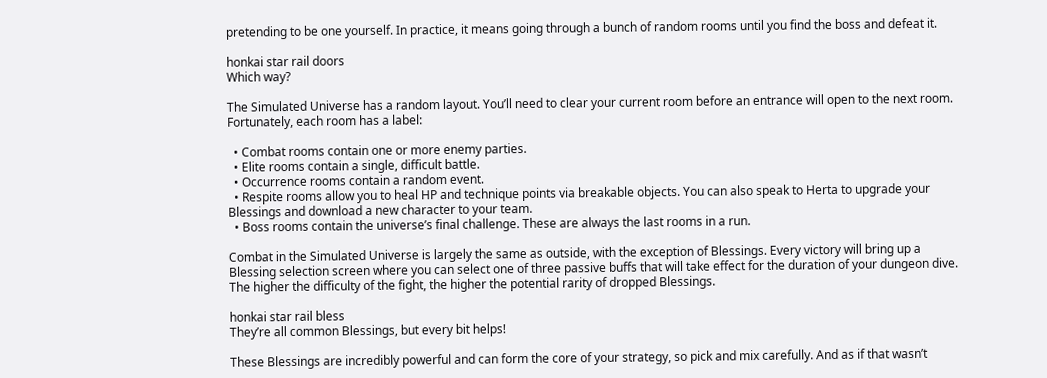pretending to be one yourself. In practice, it means going through a bunch of random rooms until you find the boss and defeat it.

honkai star rail doors
Which way?

The Simulated Universe has a random layout. You’ll need to clear your current room before an entrance will open to the next room. Fortunately, each room has a label:

  • Combat rooms contain one or more enemy parties.
  • Elite rooms contain a single, difficult battle.
  • Occurrence rooms contain a random event.
  • Respite rooms allow you to heal HP and technique points via breakable objects. You can also speak to Herta to upgrade your Blessings and download a new character to your team.
  • Boss rooms contain the universe’s final challenge. These are always the last rooms in a run.

Combat in the Simulated Universe is largely the same as outside, with the exception of Blessings. Every victory will bring up a Blessing selection screen where you can select one of three passive buffs that will take effect for the duration of your dungeon dive. The higher the difficulty of the fight, the higher the potential rarity of dropped Blessings.

honkai star rail bless
They’re all common Blessings, but every bit helps!

These Blessings are incredibly powerful and can form the core of your strategy, so pick and mix carefully. And as if that wasn’t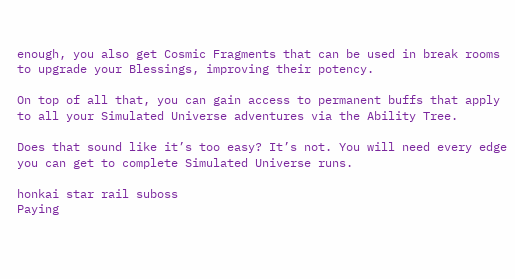enough, you also get Cosmic Fragments that can be used in break rooms to upgrade your Blessings, improving their potency.

On top of all that, you can gain access to permanent buffs that apply to all your Simulated Universe adventures via the Ability Tree.

Does that sound like it’s too easy? It’s not. You will need every edge you can get to complete Simulated Universe runs.

honkai star rail suboss
Paying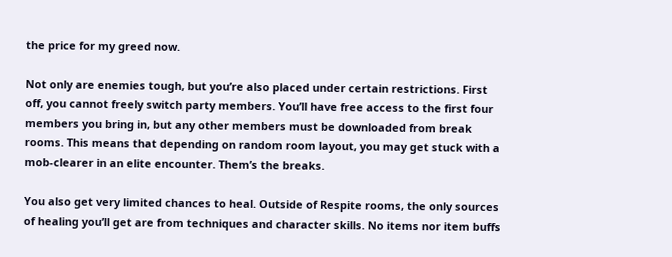the price for my greed now.

Not only are enemies tough, but you’re also placed under certain restrictions. First off, you cannot freely switch party members. You’ll have free access to the first four members you bring in, but any other members must be downloaded from break rooms. This means that depending on random room layout, you may get stuck with a mob-clearer in an elite encounter. Them’s the breaks.

You also get very limited chances to heal. Outside of Respite rooms, the only sources of healing you’ll get are from techniques and character skills. No items nor item buffs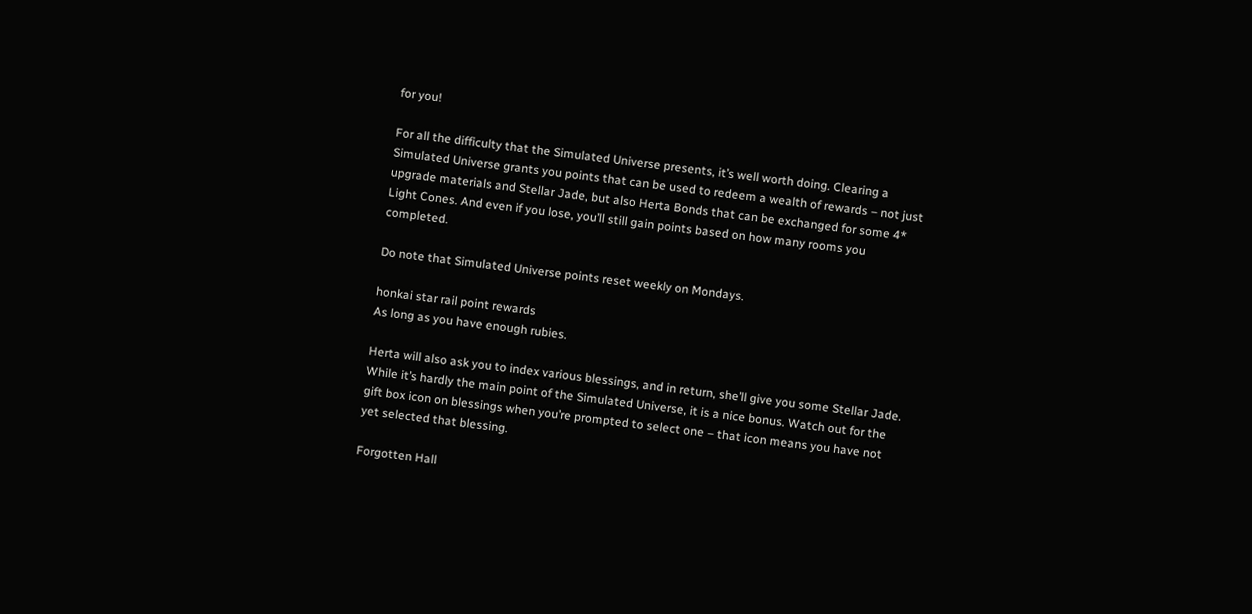for you!

For all the difficulty that the Simulated Universe presents, it’s well worth doing. Clearing a Simulated Universe grants you points that can be used to redeem a wealth of rewards – not just upgrade materials and Stellar Jade, but also Herta Bonds that can be exchanged for some 4* Light Cones. And even if you lose, you’ll still gain points based on how many rooms you completed.

Do note that Simulated Universe points reset weekly on Mondays.

honkai star rail point rewards
As long as you have enough rubies.

Herta will also ask you to index various blessings, and in return, she’ll give you some Stellar Jade. While it’s hardly the main point of the Simulated Universe, it is a nice bonus. Watch out for the gift box icon on blessings when you’re prompted to select one – that icon means you have not yet selected that blessing.

Forgotten Hall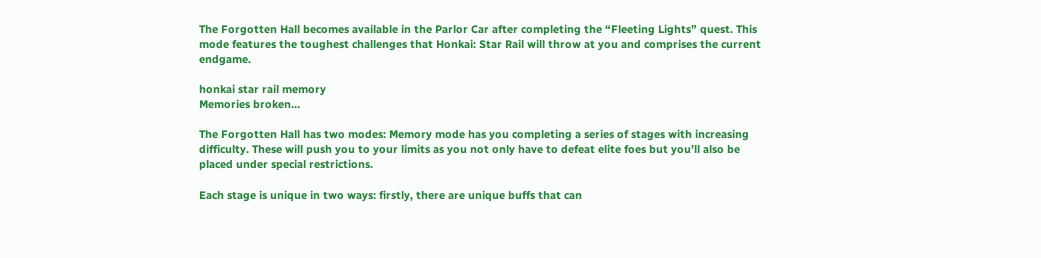The Forgotten Hall becomes available in the Parlor Car after completing the “Fleeting Lights” quest. This mode features the toughest challenges that Honkai: Star Rail will throw at you and comprises the current endgame.

honkai star rail memory
Memories broken…

The Forgotten Hall has two modes: Memory mode has you completing a series of stages with increasing difficulty. These will push you to your limits as you not only have to defeat elite foes but you’ll also be placed under special restrictions.

Each stage is unique in two ways: firstly, there are unique buffs that can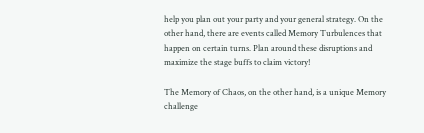help you plan out your party and your general strategy. On the other hand, there are events called Memory Turbulences that happen on certain turns. Plan around these disruptions and maximize the stage buffs to claim victory!

The Memory of Chaos, on the other hand, is a unique Memory challenge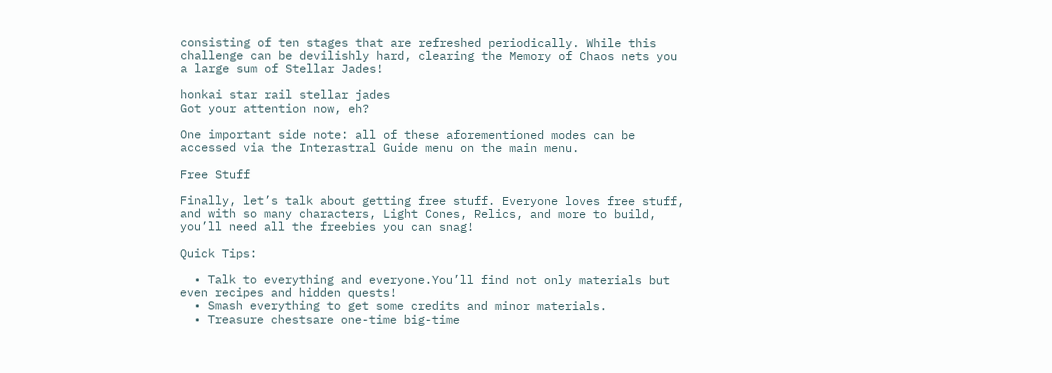consisting of ten stages that are refreshed periodically. While this challenge can be devilishly hard, clearing the Memory of Chaos nets you a large sum of Stellar Jades!

honkai star rail stellar jades
Got your attention now, eh?

One important side note: all of these aforementioned modes can be accessed via the Interastral Guide menu on the main menu.

Free Stuff

Finally, let’s talk about getting free stuff. Everyone loves free stuff, and with so many characters, Light Cones, Relics, and more to build, you’ll need all the freebies you can snag!

Quick Tips:

  • Talk to everything and everyone.You’ll find not only materials but even recipes and hidden quests!
  • Smash everything to get some credits and minor materials.
  • Treasure chestsare one-time big-time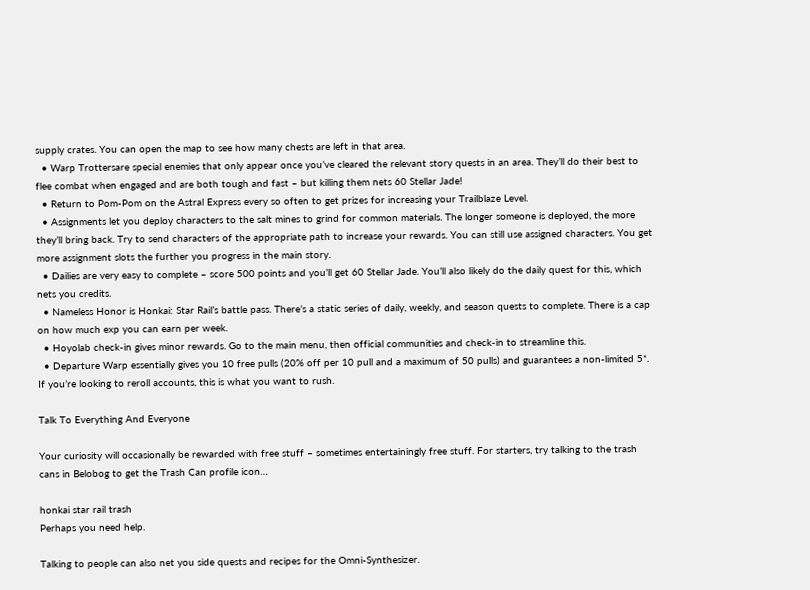supply crates. You can open the map to see how many chests are left in that area.
  • Warp Trottersare special enemies that only appear once you’ve cleared the relevant story quests in an area. They’ll do their best to flee combat when engaged and are both tough and fast – but killing them nets 60 Stellar Jade!
  • Return to Pom-Pom on the Astral Express every so often to get prizes for increasing your Trailblaze Level.
  • Assignments let you deploy characters to the salt mines to grind for common materials. The longer someone is deployed, the more they’ll bring back. Try to send characters of the appropriate path to increase your rewards. You can still use assigned characters. You get more assignment slots the further you progress in the main story.
  • Dailies are very easy to complete – score 500 points and you’ll get 60 Stellar Jade. You’ll also likely do the daily quest for this, which nets you credits.
  • Nameless Honor is Honkai: Star Rail’s battle pass. There’s a static series of daily, weekly, and season quests to complete. There is a cap on how much exp you can earn per week.
  • Hoyolab check-in gives minor rewards. Go to the main menu, then official communities and check-in to streamline this.
  • Departure Warp essentially gives you 10 free pulls (20% off per 10 pull and a maximum of 50 pulls) and guarantees a non-limited 5*. If you’re looking to reroll accounts, this is what you want to rush.

Talk To Everything And Everyone

Your curiosity will occasionally be rewarded with free stuff – sometimes entertainingly free stuff. For starters, try talking to the trash cans in Belobog to get the Trash Can profile icon…

honkai star rail trash
Perhaps you need help.

Talking to people can also net you side quests and recipes for the Omni-Synthesizer.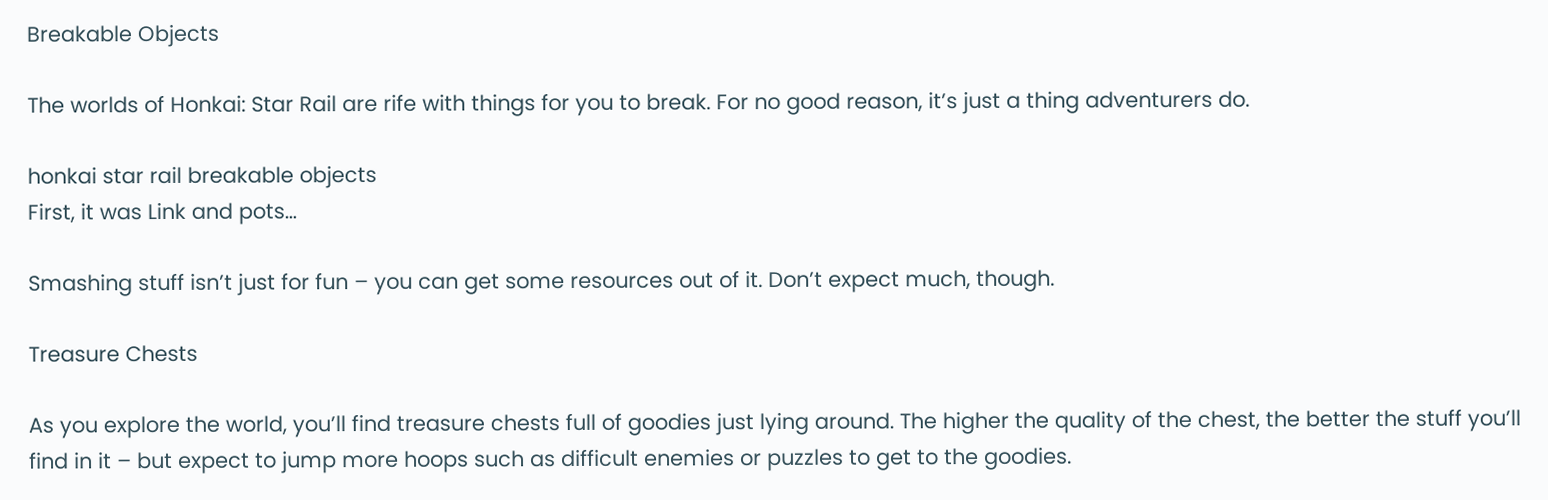Breakable Objects

The worlds of Honkai: Star Rail are rife with things for you to break. For no good reason, it’s just a thing adventurers do.

honkai star rail breakable objects
First, it was Link and pots…

Smashing stuff isn’t just for fun – you can get some resources out of it. Don’t expect much, though.

Treasure Chests

As you explore the world, you’ll find treasure chests full of goodies just lying around. The higher the quality of the chest, the better the stuff you’ll find in it – but expect to jump more hoops such as difficult enemies or puzzles to get to the goodies.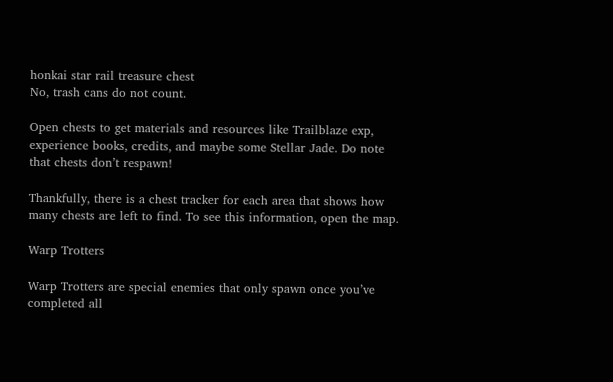honkai star rail treasure chest
No, trash cans do not count.

Open chests to get materials and resources like Trailblaze exp, experience books, credits, and maybe some Stellar Jade. Do note that chests don’t respawn!

Thankfully, there is a chest tracker for each area that shows how many chests are left to find. To see this information, open the map.

Warp Trotters

Warp Trotters are special enemies that only spawn once you’ve completed all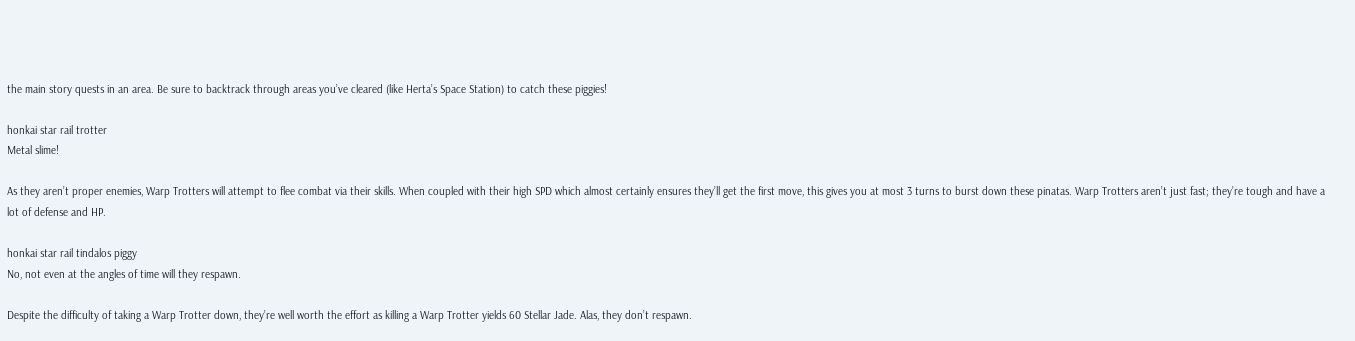the main story quests in an area. Be sure to backtrack through areas you’ve cleared (like Herta’s Space Station) to catch these piggies!

honkai star rail trotter
Metal slime!

As they aren’t proper enemies, Warp Trotters will attempt to flee combat via their skills. When coupled with their high SPD which almost certainly ensures they’ll get the first move, this gives you at most 3 turns to burst down these pinatas. Warp Trotters aren’t just fast; they’re tough and have a lot of defense and HP.

honkai star rail tindalos piggy
No, not even at the angles of time will they respawn.

Despite the difficulty of taking a Warp Trotter down, they’re well worth the effort as killing a Warp Trotter yields 60 Stellar Jade. Alas, they don’t respawn.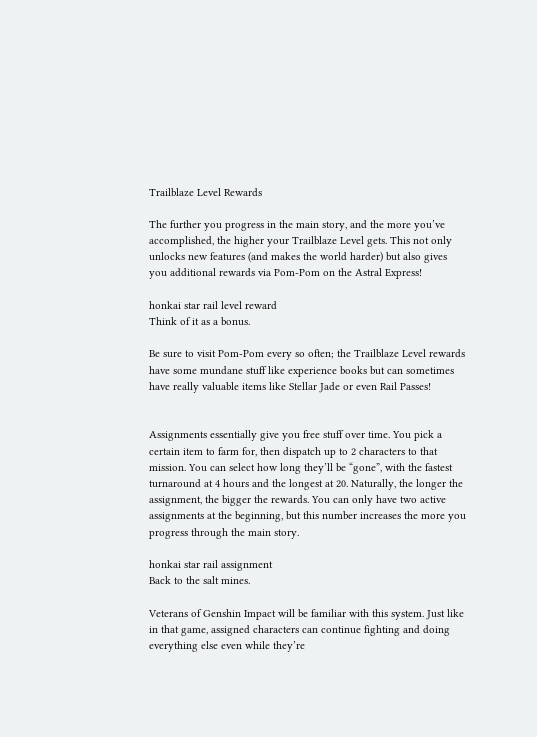Trailblaze Level Rewards

The further you progress in the main story, and the more you’ve accomplished, the higher your Trailblaze Level gets. This not only unlocks new features (and makes the world harder) but also gives you additional rewards via Pom-Pom on the Astral Express!

honkai star rail level reward
Think of it as a bonus.

Be sure to visit Pom-Pom every so often; the Trailblaze Level rewards have some mundane stuff like experience books but can sometimes have really valuable items like Stellar Jade or even Rail Passes!


Assignments essentially give you free stuff over time. You pick a certain item to farm for, then dispatch up to 2 characters to that mission. You can select how long they’ll be “gone”, with the fastest turnaround at 4 hours and the longest at 20. Naturally, the longer the assignment, the bigger the rewards. You can only have two active assignments at the beginning, but this number increases the more you progress through the main story.

honkai star rail assignment
Back to the salt mines.

Veterans of Genshin Impact will be familiar with this system. Just like in that game, assigned characters can continue fighting and doing everything else even while they’re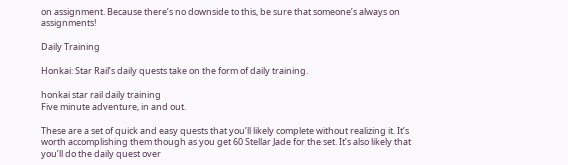on assignment. Because there’s no downside to this, be sure that someone’s always on assignments!

Daily Training

Honkai: Star Rail’s daily quests take on the form of daily training.

honkai star rail daily training
Five minute adventure, in and out.

These are a set of quick and easy quests that you’ll likely complete without realizing it. It’s worth accomplishing them though as you get 60 Stellar Jade for the set. It’s also likely that you’ll do the daily quest over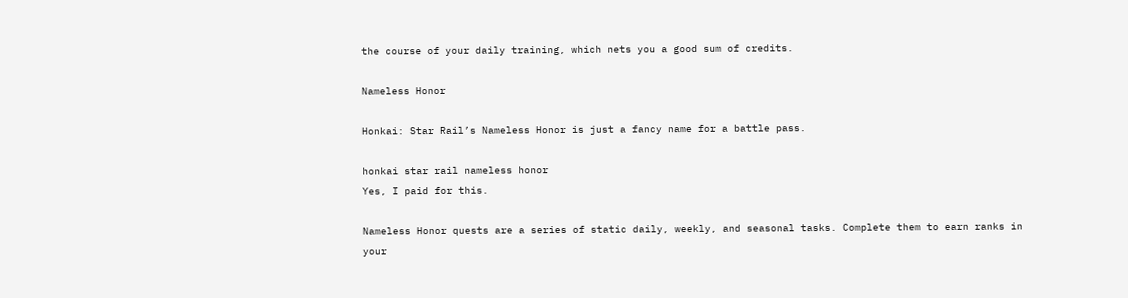the course of your daily training, which nets you a good sum of credits.

Nameless Honor

Honkai: Star Rail’s Nameless Honor is just a fancy name for a battle pass.

honkai star rail nameless honor
Yes, I paid for this.

Nameless Honor quests are a series of static daily, weekly, and seasonal tasks. Complete them to earn ranks in your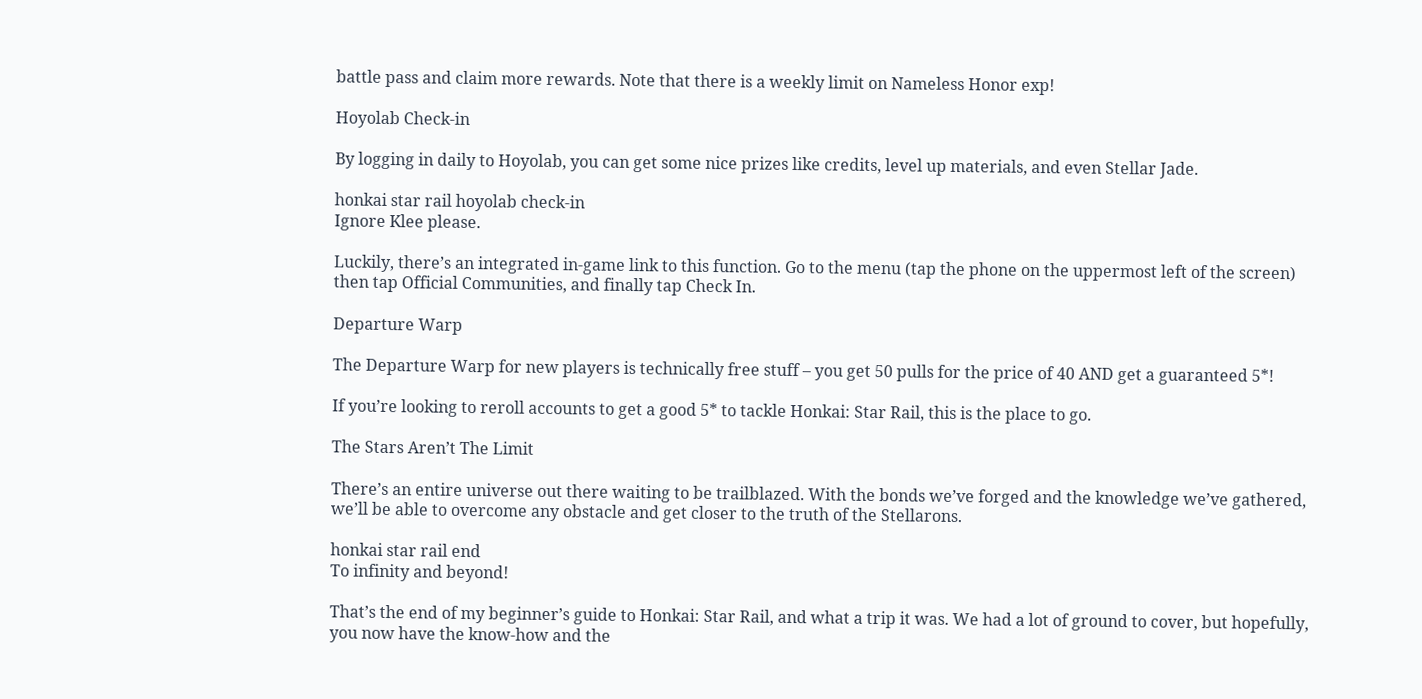battle pass and claim more rewards. Note that there is a weekly limit on Nameless Honor exp!

Hoyolab Check-in

By logging in daily to Hoyolab, you can get some nice prizes like credits, level up materials, and even Stellar Jade.

honkai star rail hoyolab check-in
Ignore Klee please.

Luckily, there’s an integrated in-game link to this function. Go to the menu (tap the phone on the uppermost left of the screen) then tap Official Communities, and finally tap Check In.

Departure Warp

The Departure Warp for new players is technically free stuff – you get 50 pulls for the price of 40 AND get a guaranteed 5*!

If you’re looking to reroll accounts to get a good 5* to tackle Honkai: Star Rail, this is the place to go.

The Stars Aren’t The Limit

There’s an entire universe out there waiting to be trailblazed. With the bonds we’ve forged and the knowledge we’ve gathered, we’ll be able to overcome any obstacle and get closer to the truth of the Stellarons.

honkai star rail end
To infinity and beyond!

That’s the end of my beginner’s guide to Honkai: Star Rail, and what a trip it was. We had a lot of ground to cover, but hopefully, you now have the know-how and the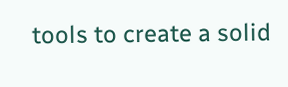tools to create a solid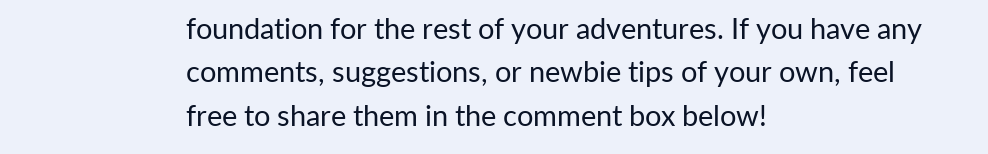foundation for the rest of your adventures. If you have any comments, suggestions, or newbie tips of your own, feel free to share them in the comment box below!